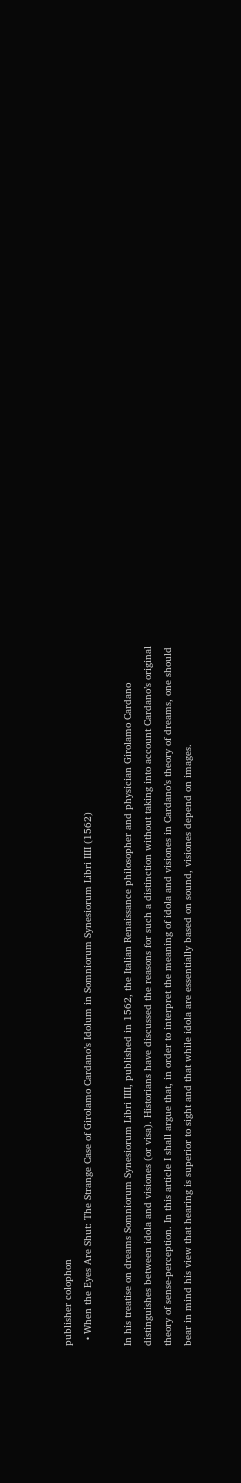publisher colophon
  • When the Eyes Are Shut: The Strange Case of Girolamo Cardano’s Idolum in Somniorum Synesiorum Libri IIII (1562)

In his treatise on dreams Somniorum Synesiorum Libri IIII, published in 1562, the Italian Renaissance philosopher and physician Girolamo Cardano distinguishes between idola and visiones (or visa). Historians have discussed the reasons for such a distinction without taking into account Cardano’s original theory of sense-perception. In this article I shall argue that, in order to interpret the meaning of idola and visiones in Cardano’s theory of dreams, one should bear in mind his view that hearing is superior to sight and that while idola are essentially based on sound, visiones depend on images.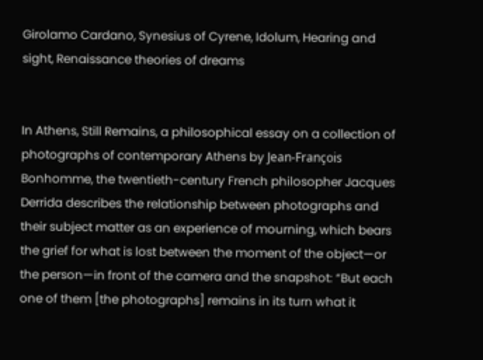Girolamo Cardano, Synesius of Cyrene, Idolum, Hearing and sight, Renaissance theories of dreams


In Athens, Still Remains, a philosophical essay on a collection of photographs of contemporary Athens by Jean-François Bonhomme, the twentieth-century French philosopher Jacques Derrida describes the relationship between photographs and their subject matter as an experience of mourning, which bears the grief for what is lost between the moment of the object—or the person—in front of the camera and the snapshot: “But each one of them [the photographs] remains in its turn what it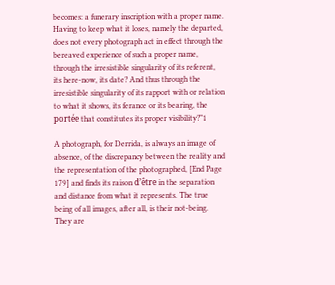becomes: a funerary inscription with a proper name. Having to keep what it loses, namely the departed, does not every photograph act in effect through the bereaved experience of such a proper name, through the irresistible singularity of its referent, its here-now, its date? And thus through the irresistible singularity of its rapport with or relation to what it shows, its ferance or its bearing, the portée that constitutes its proper visibility?”1

A photograph, for Derrida, is always an image of absence, of the discrepancy between the reality and the representation of the photographed, [End Page 179] and finds its raison d’être in the separation and distance from what it represents. The true being of all images, after all, is their not-being. They are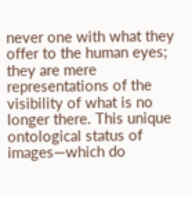never one with what they offer to the human eyes; they are mere representations of the visibility of what is no longer there. This unique ontological status of images—which do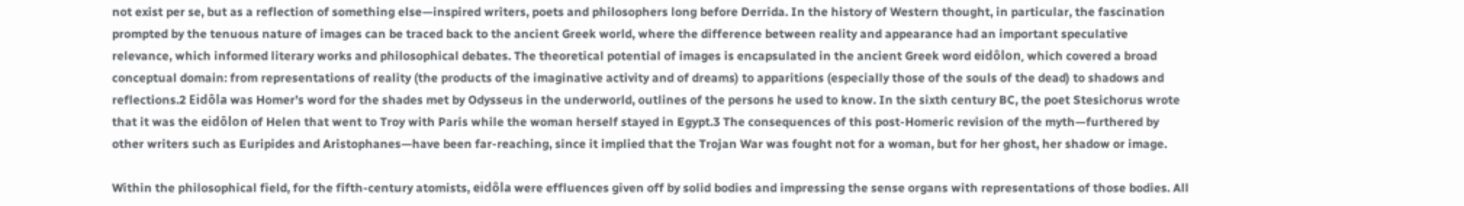not exist per se, but as a reflection of something else—inspired writers, poets and philosophers long before Derrida. In the history of Western thought, in particular, the fascination prompted by the tenuous nature of images can be traced back to the ancient Greek world, where the difference between reality and appearance had an important speculative relevance, which informed literary works and philosophical debates. The theoretical potential of images is encapsulated in the ancient Greek word eidôlon, which covered a broad conceptual domain: from representations of reality (the products of the imaginative activity and of dreams) to apparitions (especially those of the souls of the dead) to shadows and reflections.2 Eidôla was Homer’s word for the shades met by Odysseus in the underworld, outlines of the persons he used to know. In the sixth century BC, the poet Stesichorus wrote that it was the eidôlon of Helen that went to Troy with Paris while the woman herself stayed in Egypt.3 The consequences of this post-Homeric revision of the myth—furthered by other writers such as Euripides and Aristophanes—have been far-reaching, since it implied that the Trojan War was fought not for a woman, but for her ghost, her shadow or image.

Within the philosophical field, for the fifth-century atomists, eidôla were effluences given off by solid bodies and impressing the sense organs with representations of those bodies. All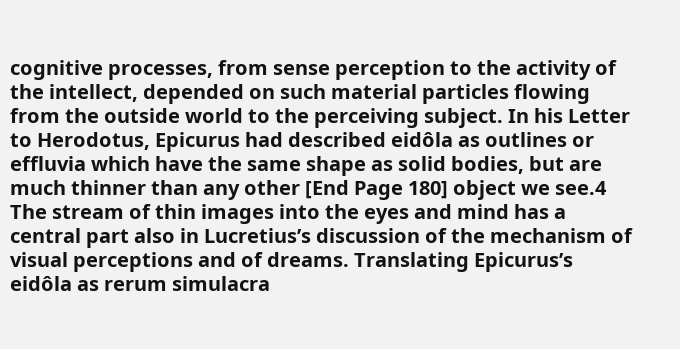cognitive processes, from sense perception to the activity of the intellect, depended on such material particles flowing from the outside world to the perceiving subject. In his Letter to Herodotus, Epicurus had described eidôla as outlines or effluvia which have the same shape as solid bodies, but are much thinner than any other [End Page 180] object we see.4 The stream of thin images into the eyes and mind has a central part also in Lucretius’s discussion of the mechanism of visual perceptions and of dreams. Translating Epicurus’s eidôla as rerum simulacra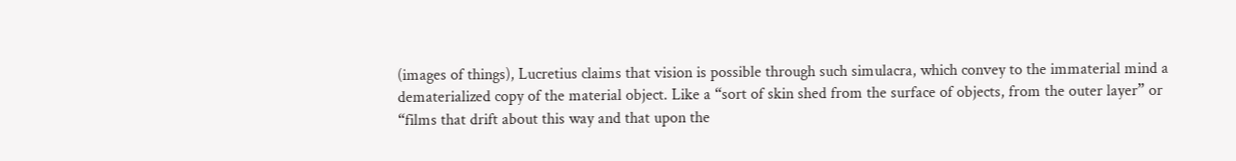(images of things), Lucretius claims that vision is possible through such simulacra, which convey to the immaterial mind a dematerialized copy of the material object. Like a “sort of skin shed from the surface of objects, from the outer layer” or “films that drift about this way and that upon the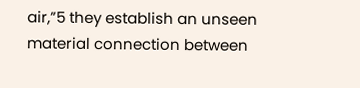air,”5 they establish an unseen material connection between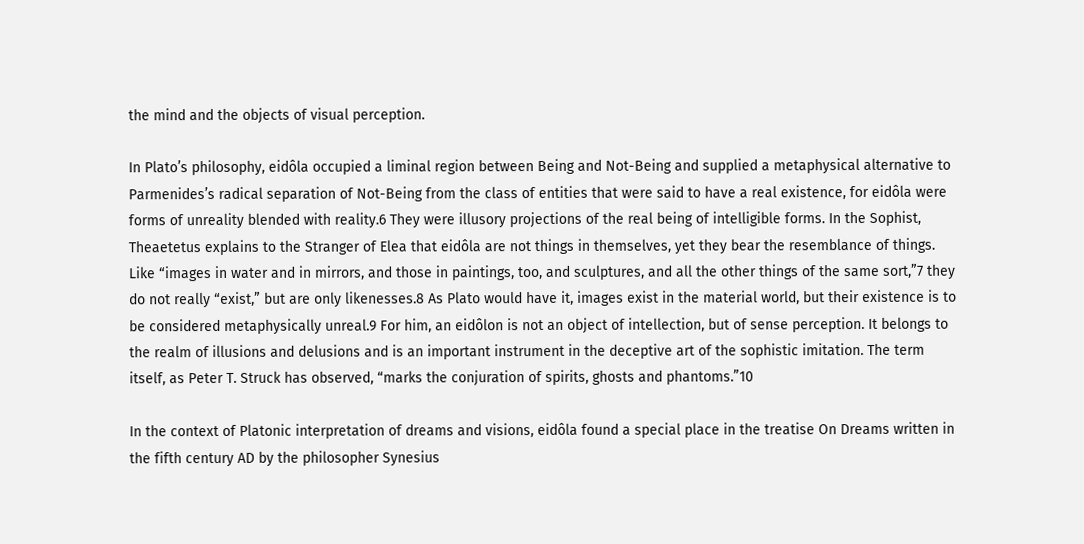the mind and the objects of visual perception.

In Plato’s philosophy, eidôla occupied a liminal region between Being and Not-Being and supplied a metaphysical alternative to Parmenides’s radical separation of Not-Being from the class of entities that were said to have a real existence, for eidôla were forms of unreality blended with reality.6 They were illusory projections of the real being of intelligible forms. In the Sophist, Theaetetus explains to the Stranger of Elea that eidôla are not things in themselves, yet they bear the resemblance of things. Like “images in water and in mirrors, and those in paintings, too, and sculptures, and all the other things of the same sort,”7 they do not really “exist,” but are only likenesses.8 As Plato would have it, images exist in the material world, but their existence is to be considered metaphysically unreal.9 For him, an eidôlon is not an object of intellection, but of sense perception. It belongs to the realm of illusions and delusions and is an important instrument in the deceptive art of the sophistic imitation. The term itself, as Peter T. Struck has observed, “marks the conjuration of spirits, ghosts and phantoms.”10

In the context of Platonic interpretation of dreams and visions, eidôla found a special place in the treatise On Dreams written in the fifth century AD by the philosopher Synesius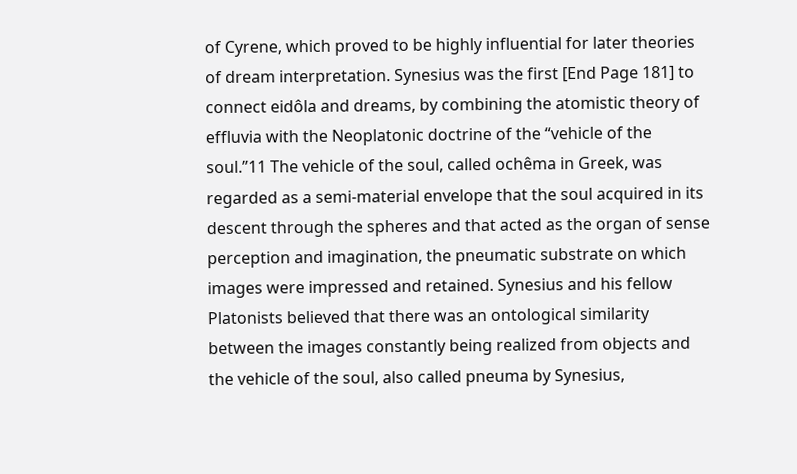of Cyrene, which proved to be highly influential for later theories of dream interpretation. Synesius was the first [End Page 181] to connect eidôla and dreams, by combining the atomistic theory of effluvia with the Neoplatonic doctrine of the “vehicle of the soul.”11 The vehicle of the soul, called ochêma in Greek, was regarded as a semi-material envelope that the soul acquired in its descent through the spheres and that acted as the organ of sense perception and imagination, the pneumatic substrate on which images were impressed and retained. Synesius and his fellow Platonists believed that there was an ontological similarity between the images constantly being realized from objects and the vehicle of the soul, also called pneuma by Synesius,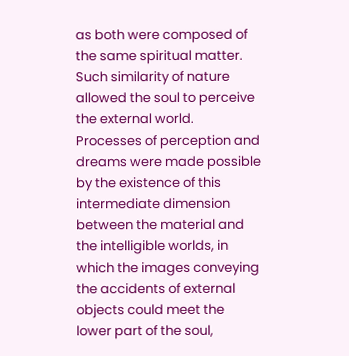as both were composed of the same spiritual matter. Such similarity of nature allowed the soul to perceive the external world. Processes of perception and dreams were made possible by the existence of this intermediate dimension between the material and the intelligible worlds, in which the images conveying the accidents of external objects could meet the lower part of the soul,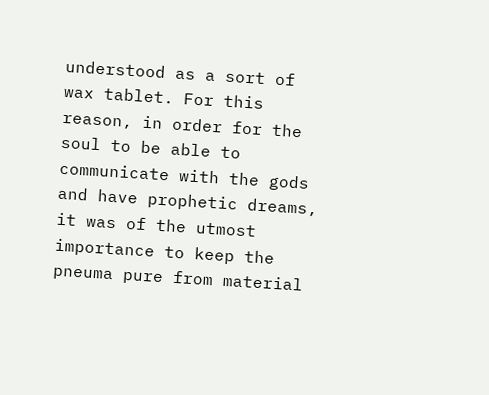understood as a sort of wax tablet. For this reason, in order for the soul to be able to communicate with the gods and have prophetic dreams, it was of the utmost importance to keep the pneuma pure from material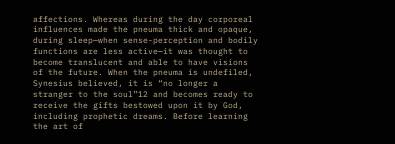affections. Whereas during the day corporeal influences made the pneuma thick and opaque, during sleep—when sense-perception and bodily functions are less active—it was thought to become translucent and able to have visions of the future. When the pneuma is undefiled, Synesius believed, it is “no longer a stranger to the soul”12 and becomes ready to receive the gifts bestowed upon it by God, including prophetic dreams. Before learning the art of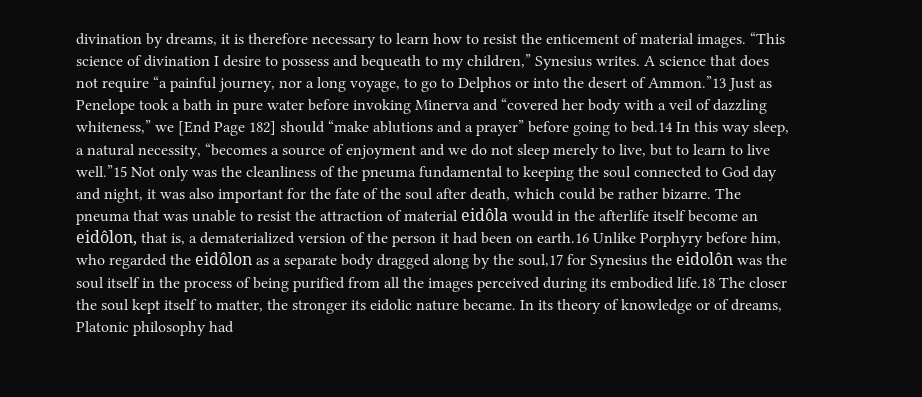divination by dreams, it is therefore necessary to learn how to resist the enticement of material images. “This science of divination I desire to possess and bequeath to my children,” Synesius writes. A science that does not require “a painful journey, nor a long voyage, to go to Delphos or into the desert of Ammon.”13 Just as Penelope took a bath in pure water before invoking Minerva and “covered her body with a veil of dazzling whiteness,” we [End Page 182] should “make ablutions and a prayer” before going to bed.14 In this way sleep, a natural necessity, “becomes a source of enjoyment and we do not sleep merely to live, but to learn to live well.”15 Not only was the cleanliness of the pneuma fundamental to keeping the soul connected to God day and night, it was also important for the fate of the soul after death, which could be rather bizarre. The pneuma that was unable to resist the attraction of material eidôla would in the afterlife itself become an eidôlon, that is, a dematerialized version of the person it had been on earth.16 Unlike Porphyry before him, who regarded the eidôlon as a separate body dragged along by the soul,17 for Synesius the eidolôn was the soul itself in the process of being purified from all the images perceived during its embodied life.18 The closer the soul kept itself to matter, the stronger its eidolic nature became. In its theory of knowledge or of dreams, Platonic philosophy had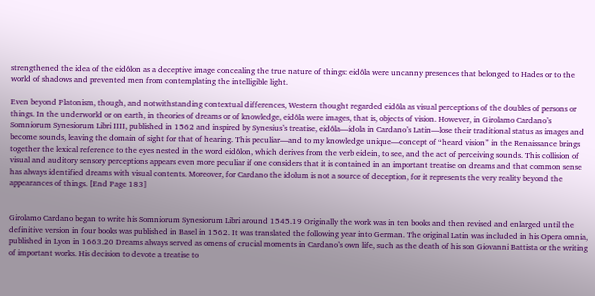strengthened the idea of the eidôlon as a deceptive image concealing the true nature of things: eidôla were uncanny presences that belonged to Hades or to the world of shadows and prevented men from contemplating the intelligible light.

Even beyond Platonism, though, and notwithstanding contextual differences, Western thought regarded eidôla as visual perceptions of the doubles of persons or things. In the underworld or on earth, in theories of dreams or of knowledge, eidôla were images, that is, objects of vision. However, in Girolamo Cardano’s Somniorum Synesiorum Libri IIII, published in 1562 and inspired by Synesius’s treatise, eidôla—idola in Cardano’s Latin—lose their traditional status as images and become sounds, leaving the domain of sight for that of hearing. This peculiar—and to my knowledge unique—concept of “heard vision” in the Renaissance brings together the lexical reference to the eyes nested in the word eidôlon, which derives from the verb eidein, to see, and the act of perceiving sounds. This collision of visual and auditory sensory perceptions appears even more peculiar if one considers that it is contained in an important treatise on dreams and that common sense has always identified dreams with visual contents. Moreover, for Cardano the idolum is not a source of deception, for it represents the very reality beyond the appearances of things. [End Page 183]


Girolamo Cardano began to write his Somniorum Synesiorum Libri around 1545.19 Originally the work was in ten books and then revised and enlarged until the definitive version in four books was published in Basel in 1562. It was translated the following year into German. The original Latin was included in his Opera omnia, published in Lyon in 1663.20 Dreams always served as omens of crucial moments in Cardano’s own life, such as the death of his son Giovanni Battista or the writing of important works. His decision to devote a treatise to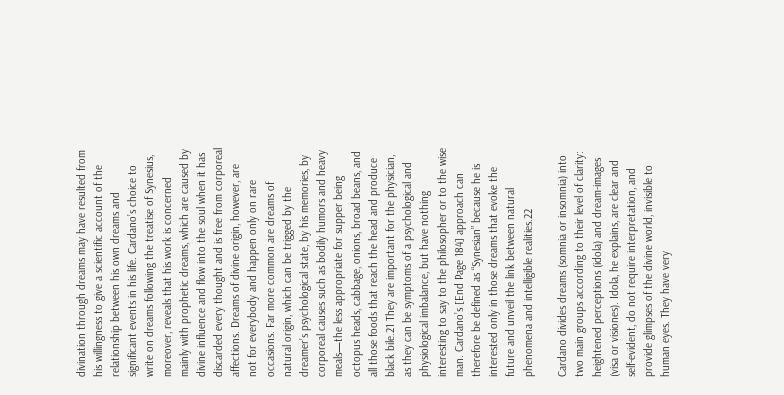divination through dreams may have resulted from his willingness to give a scientific account of the relationship between his own dreams and significant events in his life. Cardano’s choice to write on dreams following the treatise of Synesius, moreover, reveals that his work is concerned mainly with prophetic dreams, which are caused by divine influence and flow into the soul when it has discarded every thought and is free from corporeal affections. Dreams of divine origin, however, are not for everybody and happen only on rare occasions. Far more common are dreams of natural origin, which can be trigged by the dreamer’s psychological state, by his memories, by corporeal causes such as bodily humors and heavy meals—the less appropriate for supper being octopus heads, cabbage, onions, broad beans, and all those foods that reach the head and produce black bile.21 They are important for the physician, as they can be symptoms of a psychological and physiological imbalance, but have nothing interesting to say to the philosopher or to the wise man. Cardano’s [End Page 184] approach can therefore be defined as “Synesian” because he is interested only in those dreams that evoke the future and unveil the link between natural phenomena and intelligible realities.22

Cardano divides dreams (somnia or insomnia) into two main groups according to their level of clarity: heightened perceptions (idola) and dream-images (visa or visiones). Idola, he explains, are clear and self-evident, do not require interpretation, and provide glimpses of the divine world, invisible to human eyes. They have very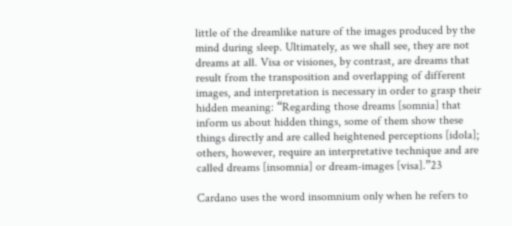little of the dreamlike nature of the images produced by the mind during sleep. Ultimately, as we shall see, they are not dreams at all. Visa or visiones, by contrast, are dreams that result from the transposition and overlapping of different images, and interpretation is necessary in order to grasp their hidden meaning: “Regarding those dreams [somnia] that inform us about hidden things, some of them show these things directly and are called heightened perceptions [idola]; others, however, require an interpretative technique and are called dreams [insomnia] or dream-images [visa].”23

Cardano uses the word insomnium only when he refers to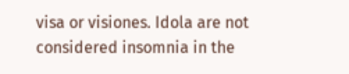visa or visiones. Idola are not considered insomnia in the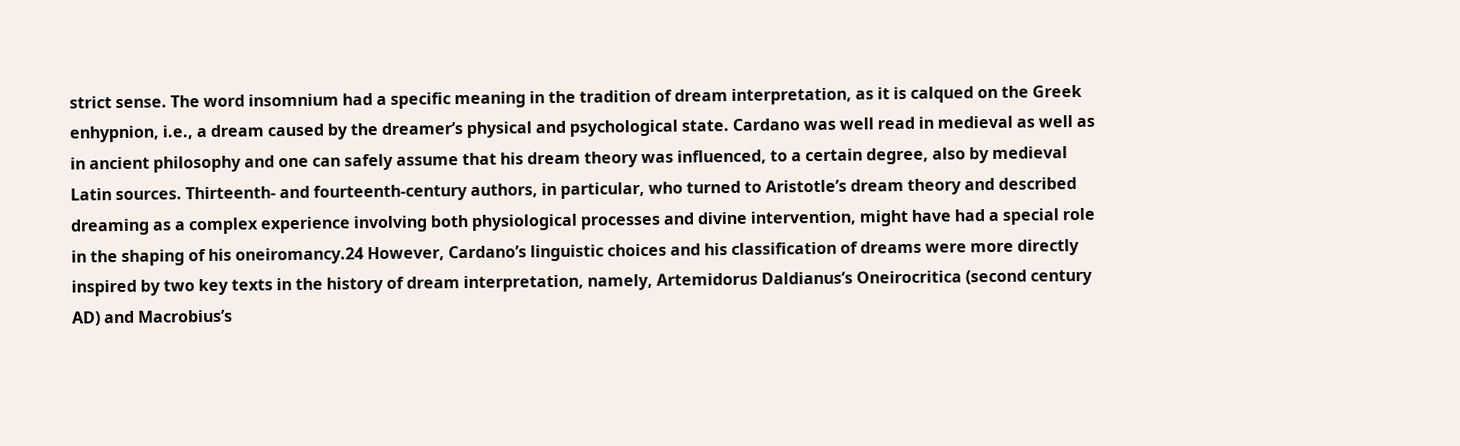strict sense. The word insomnium had a specific meaning in the tradition of dream interpretation, as it is calqued on the Greek enhypnion, i.e., a dream caused by the dreamer’s physical and psychological state. Cardano was well read in medieval as well as in ancient philosophy and one can safely assume that his dream theory was influenced, to a certain degree, also by medieval Latin sources. Thirteenth- and fourteenth-century authors, in particular, who turned to Aristotle’s dream theory and described dreaming as a complex experience involving both physiological processes and divine intervention, might have had a special role in the shaping of his oneiromancy.24 However, Cardano’s linguistic choices and his classification of dreams were more directly inspired by two key texts in the history of dream interpretation, namely, Artemidorus Daldianus’s Oneirocritica (second century AD) and Macrobius’s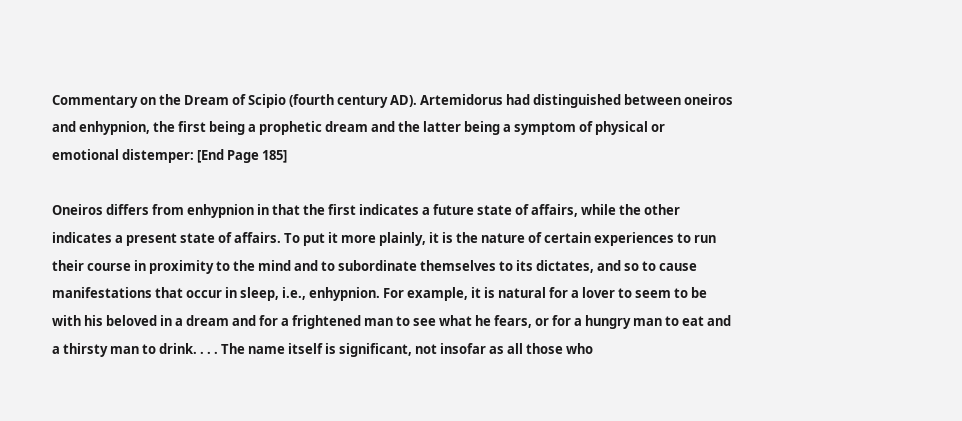Commentary on the Dream of Scipio (fourth century AD). Artemidorus had distinguished between oneiros and enhypnion, the first being a prophetic dream and the latter being a symptom of physical or emotional distemper: [End Page 185]

Oneiros differs from enhypnion in that the first indicates a future state of affairs, while the other indicates a present state of affairs. To put it more plainly, it is the nature of certain experiences to run their course in proximity to the mind and to subordinate themselves to its dictates, and so to cause manifestations that occur in sleep, i.e., enhypnion. For example, it is natural for a lover to seem to be with his beloved in a dream and for a frightened man to see what he fears, or for a hungry man to eat and a thirsty man to drink. . . . The name itself is significant, not insofar as all those who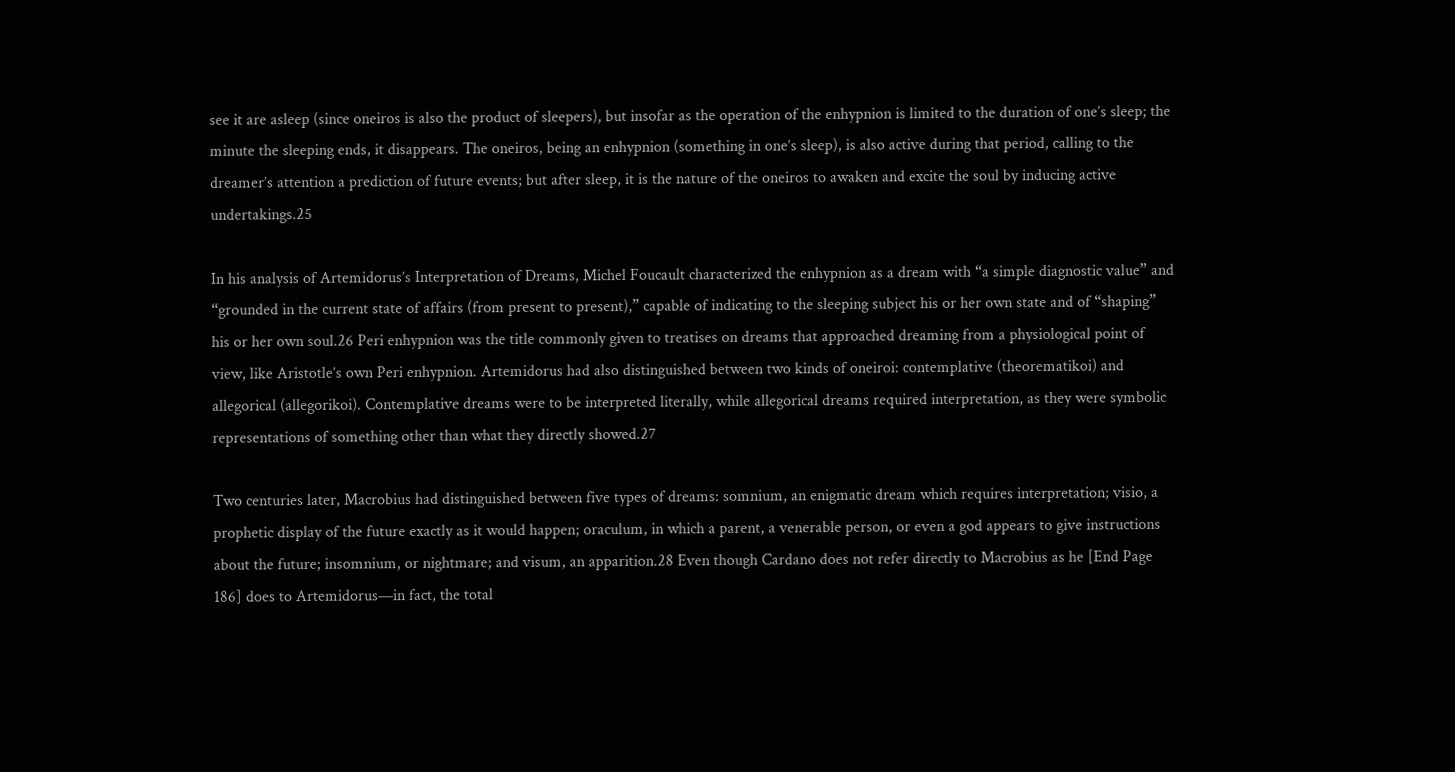see it are asleep (since oneiros is also the product of sleepers), but insofar as the operation of the enhypnion is limited to the duration of one’s sleep; the minute the sleeping ends, it disappears. The oneiros, being an enhypnion (something in one’s sleep), is also active during that period, calling to the dreamer’s attention a prediction of future events; but after sleep, it is the nature of the oneiros to awaken and excite the soul by inducing active undertakings.25

In his analysis of Artemidorus’s Interpretation of Dreams, Michel Foucault characterized the enhypnion as a dream with “a simple diagnostic value” and “grounded in the current state of affairs (from present to present),” capable of indicating to the sleeping subject his or her own state and of “shaping” his or her own soul.26 Peri enhypnion was the title commonly given to treatises on dreams that approached dreaming from a physiological point of view, like Aristotle’s own Peri enhypnion. Artemidorus had also distinguished between two kinds of oneiroi: contemplative (theorematikoi) and allegorical (allegorikoi). Contemplative dreams were to be interpreted literally, while allegorical dreams required interpretation, as they were symbolic representations of something other than what they directly showed.27

Two centuries later, Macrobius had distinguished between five types of dreams: somnium, an enigmatic dream which requires interpretation; visio, a prophetic display of the future exactly as it would happen; oraculum, in which a parent, a venerable person, or even a god appears to give instructions about the future; insomnium, or nightmare; and visum, an apparition.28 Even though Cardano does not refer directly to Macrobius as he [End Page 186] does to Artemidorus—in fact, the total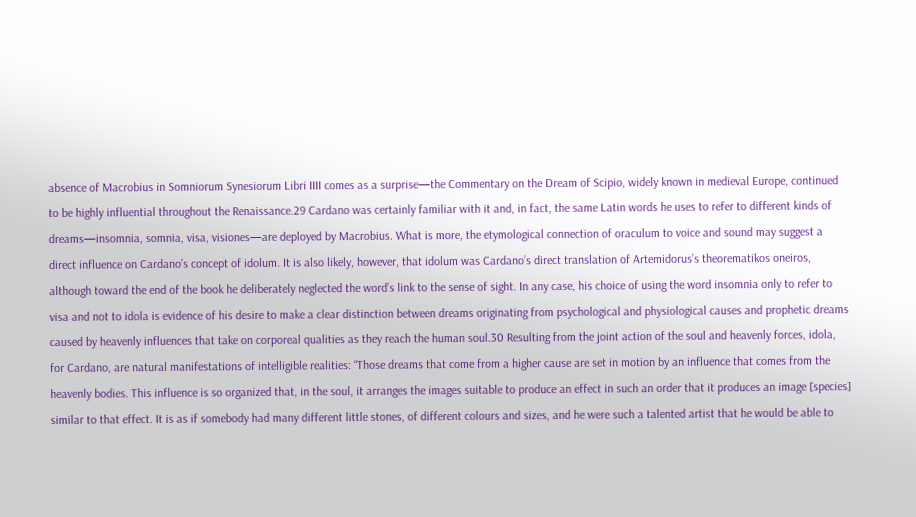absence of Macrobius in Somniorum Synesiorum Libri IIII comes as a surprise—the Commentary on the Dream of Scipio, widely known in medieval Europe, continued to be highly influential throughout the Renaissance.29 Cardano was certainly familiar with it and, in fact, the same Latin words he uses to refer to different kinds of dreams—insomnia, somnia, visa, visiones—are deployed by Macrobius. What is more, the etymological connection of oraculum to voice and sound may suggest a direct influence on Cardano’s concept of idolum. It is also likely, however, that idolum was Cardano’s direct translation of Artemidorus’s theorematikos oneiros, although toward the end of the book he deliberately neglected the word’s link to the sense of sight. In any case, his choice of using the word insomnia only to refer to visa and not to idola is evidence of his desire to make a clear distinction between dreams originating from psychological and physiological causes and prophetic dreams caused by heavenly influences that take on corporeal qualities as they reach the human soul.30 Resulting from the joint action of the soul and heavenly forces, idola, for Cardano, are natural manifestations of intelligible realities: “Those dreams that come from a higher cause are set in motion by an influence that comes from the heavenly bodies. This influence is so organized that, in the soul, it arranges the images suitable to produce an effect in such an order that it produces an image [species] similar to that effect. It is as if somebody had many different little stones, of different colours and sizes, and he were such a talented artist that he would be able to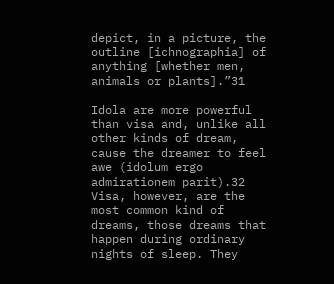depict, in a picture, the outline [ichnographia] of anything [whether men, animals or plants].”31

Idola are more powerful than visa and, unlike all other kinds of dream, cause the dreamer to feel awe (idolum ergo admirationem parit).32 Visa, however, are the most common kind of dreams, those dreams that happen during ordinary nights of sleep. They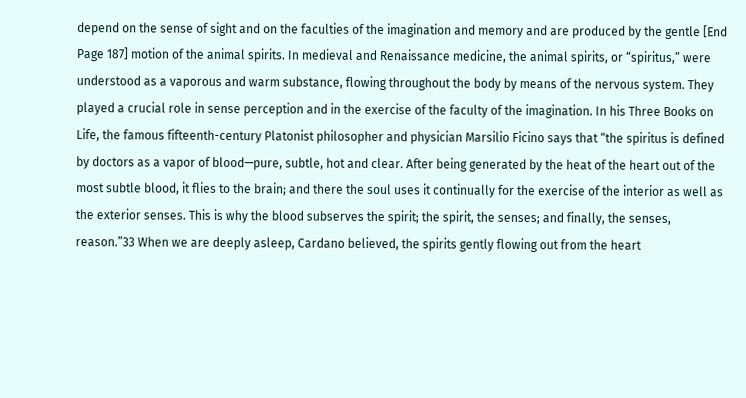depend on the sense of sight and on the faculties of the imagination and memory and are produced by the gentle [End Page 187] motion of the animal spirits. In medieval and Renaissance medicine, the animal spirits, or “spiritus,” were understood as a vaporous and warm substance, flowing throughout the body by means of the nervous system. They played a crucial role in sense perception and in the exercise of the faculty of the imagination. In his Three Books on Life, the famous fifteenth-century Platonist philosopher and physician Marsilio Ficino says that “the spiritus is defined by doctors as a vapor of blood—pure, subtle, hot and clear. After being generated by the heat of the heart out of the most subtle blood, it flies to the brain; and there the soul uses it continually for the exercise of the interior as well as the exterior senses. This is why the blood subserves the spirit; the spirit, the senses; and finally, the senses, reason.”33 When we are deeply asleep, Cardano believed, the spirits gently flowing out from the heart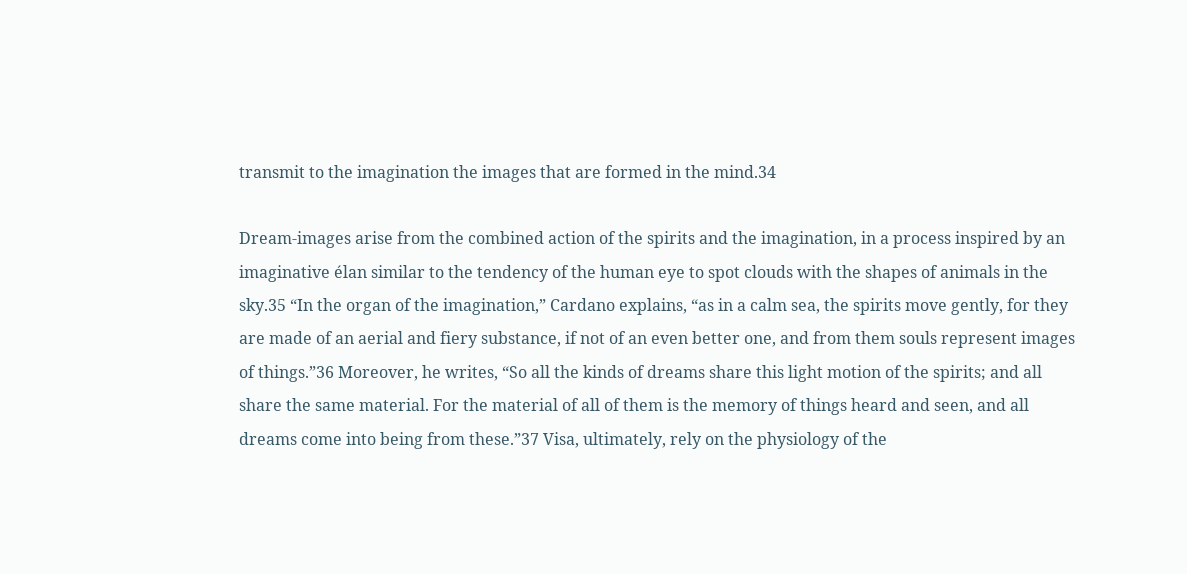transmit to the imagination the images that are formed in the mind.34

Dream-images arise from the combined action of the spirits and the imagination, in a process inspired by an imaginative élan similar to the tendency of the human eye to spot clouds with the shapes of animals in the sky.35 “In the organ of the imagination,” Cardano explains, “as in a calm sea, the spirits move gently, for they are made of an aerial and fiery substance, if not of an even better one, and from them souls represent images of things.”36 Moreover, he writes, “So all the kinds of dreams share this light motion of the spirits; and all share the same material. For the material of all of them is the memory of things heard and seen, and all dreams come into being from these.”37 Visa, ultimately, rely on the physiology of the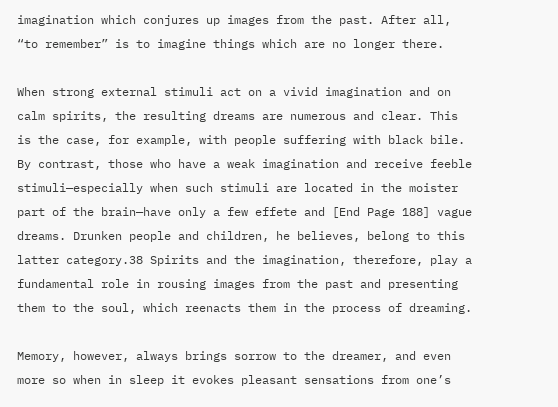imagination which conjures up images from the past. After all, “to remember” is to imagine things which are no longer there.

When strong external stimuli act on a vivid imagination and on calm spirits, the resulting dreams are numerous and clear. This is the case, for example, with people suffering with black bile. By contrast, those who have a weak imagination and receive feeble stimuli—especially when such stimuli are located in the moister part of the brain—have only a few effete and [End Page 188] vague dreams. Drunken people and children, he believes, belong to this latter category.38 Spirits and the imagination, therefore, play a fundamental role in rousing images from the past and presenting them to the soul, which reenacts them in the process of dreaming.

Memory, however, always brings sorrow to the dreamer, and even more so when in sleep it evokes pleasant sensations from one’s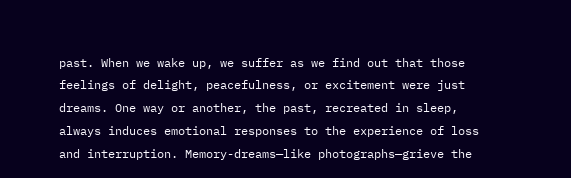past. When we wake up, we suffer as we find out that those feelings of delight, peacefulness, or excitement were just dreams. One way or another, the past, recreated in sleep, always induces emotional responses to the experience of loss and interruption. Memory-dreams—like photographs—grieve the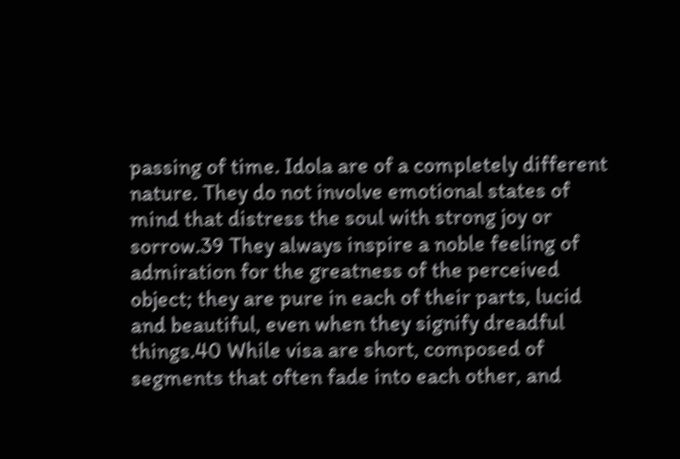passing of time. Idola are of a completely different nature. They do not involve emotional states of mind that distress the soul with strong joy or sorrow.39 They always inspire a noble feeling of admiration for the greatness of the perceived object; they are pure in each of their parts, lucid and beautiful, even when they signify dreadful things.40 While visa are short, composed of segments that often fade into each other, and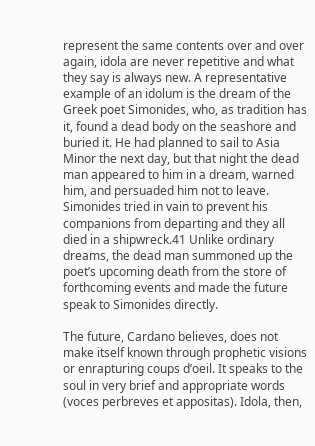represent the same contents over and over again, idola are never repetitive and what they say is always new. A representative example of an idolum is the dream of the Greek poet Simonides, who, as tradition has it, found a dead body on the seashore and buried it. He had planned to sail to Asia Minor the next day, but that night the dead man appeared to him in a dream, warned him, and persuaded him not to leave. Simonides tried in vain to prevent his companions from departing and they all died in a shipwreck.41 Unlike ordinary dreams, the dead man summoned up the poet’s upcoming death from the store of forthcoming events and made the future speak to Simonides directly.

The future, Cardano believes, does not make itself known through prophetic visions or enrapturing coups d’oeil. It speaks to the soul in very brief and appropriate words (voces perbreves et appositas). Idola, then,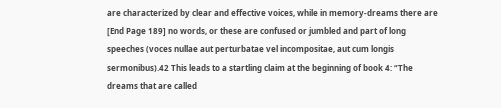are characterized by clear and effective voices, while in memory-dreams there are [End Page 189] no words, or these are confused or jumbled and part of long speeches (voces nullae aut perturbatae vel incompositae, aut cum longis sermonibus).42 This leads to a startling claim at the beginning of book 4: “The dreams that are called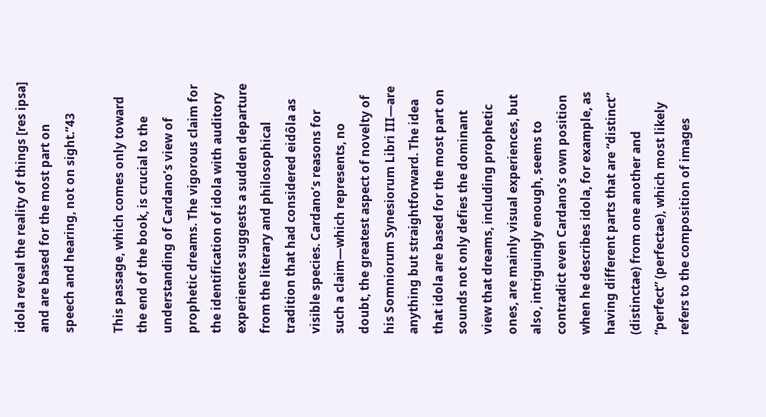idola reveal the reality of things [res ipsa] and are based for the most part on speech and hearing, not on sight.”43

This passage, which comes only toward the end of the book, is crucial to the understanding of Cardano’s view of prophetic dreams. The vigorous claim for the identification of idola with auditory experiences suggests a sudden departure from the literary and philosophical tradition that had considered eidôla as visible species. Cardano’s reasons for such a claim—which represents, no doubt, the greatest aspect of novelty of his Somniorum Synesiorum Libri III—are anything but straightforward. The idea that idola are based for the most part on sounds not only defies the dominant view that dreams, including prophetic ones, are mainly visual experiences, but also, intriguingly enough, seems to contradict even Cardano’s own position when he describes idola, for example, as having different parts that are “distinct” (distinctae) from one another and “perfect” (perfectae), which most likely refers to the composition of images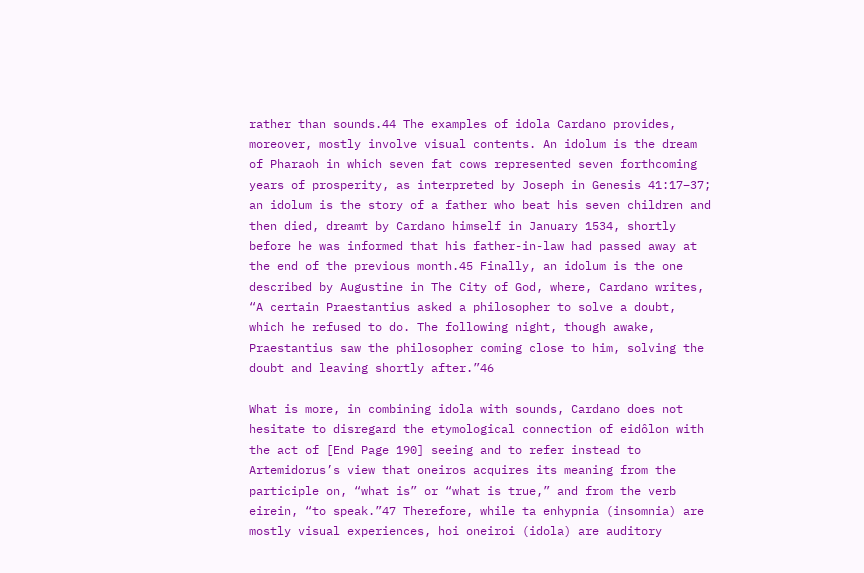rather than sounds.44 The examples of idola Cardano provides, moreover, mostly involve visual contents. An idolum is the dream of Pharaoh in which seven fat cows represented seven forthcoming years of prosperity, as interpreted by Joseph in Genesis 41:17–37; an idolum is the story of a father who beat his seven children and then died, dreamt by Cardano himself in January 1534, shortly before he was informed that his father-in-law had passed away at the end of the previous month.45 Finally, an idolum is the one described by Augustine in The City of God, where, Cardano writes, “A certain Praestantius asked a philosopher to solve a doubt, which he refused to do. The following night, though awake, Praestantius saw the philosopher coming close to him, solving the doubt and leaving shortly after.”46

What is more, in combining idola with sounds, Cardano does not hesitate to disregard the etymological connection of eidôlon with the act of [End Page 190] seeing and to refer instead to Artemidorus’s view that oneiros acquires its meaning from the participle on, “what is” or “what is true,” and from the verb eirein, “to speak.”47 Therefore, while ta enhypnia (insomnia) are mostly visual experiences, hoi oneiroi (idola) are auditory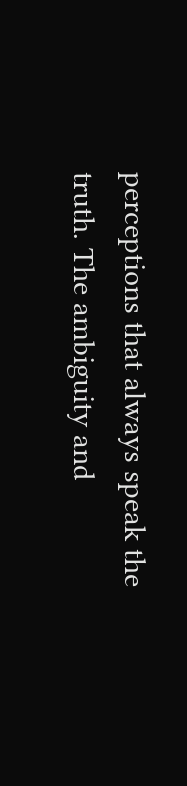perceptions that always speak the truth. The ambiguity and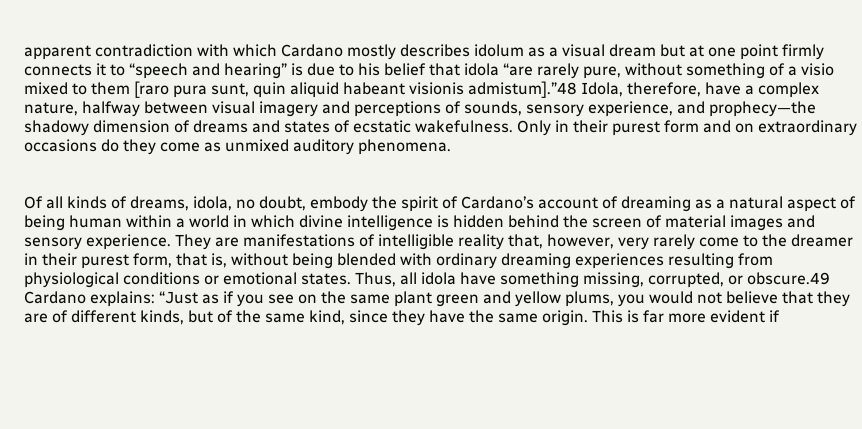apparent contradiction with which Cardano mostly describes idolum as a visual dream but at one point firmly connects it to “speech and hearing” is due to his belief that idola “are rarely pure, without something of a visio mixed to them [raro pura sunt, quin aliquid habeant visionis admistum].”48 Idola, therefore, have a complex nature, halfway between visual imagery and perceptions of sounds, sensory experience, and prophecy—the shadowy dimension of dreams and states of ecstatic wakefulness. Only in their purest form and on extraordinary occasions do they come as unmixed auditory phenomena.


Of all kinds of dreams, idola, no doubt, embody the spirit of Cardano’s account of dreaming as a natural aspect of being human within a world in which divine intelligence is hidden behind the screen of material images and sensory experience. They are manifestations of intelligible reality that, however, very rarely come to the dreamer in their purest form, that is, without being blended with ordinary dreaming experiences resulting from physiological conditions or emotional states. Thus, all idola have something missing, corrupted, or obscure.49 Cardano explains: “Just as if you see on the same plant green and yellow plums, you would not believe that they are of different kinds, but of the same kind, since they have the same origin. This is far more evident if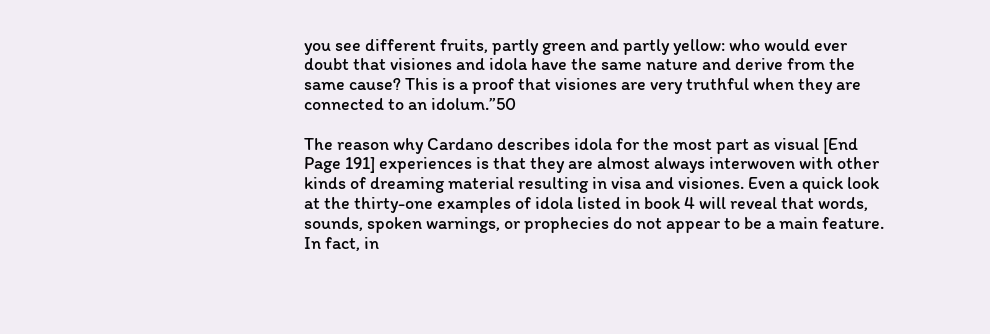you see different fruits, partly green and partly yellow: who would ever doubt that visiones and idola have the same nature and derive from the same cause? This is a proof that visiones are very truthful when they are connected to an idolum.”50

The reason why Cardano describes idola for the most part as visual [End Page 191] experiences is that they are almost always interwoven with other kinds of dreaming material resulting in visa and visiones. Even a quick look at the thirty-one examples of idola listed in book 4 will reveal that words, sounds, spoken warnings, or prophecies do not appear to be a main feature. In fact, in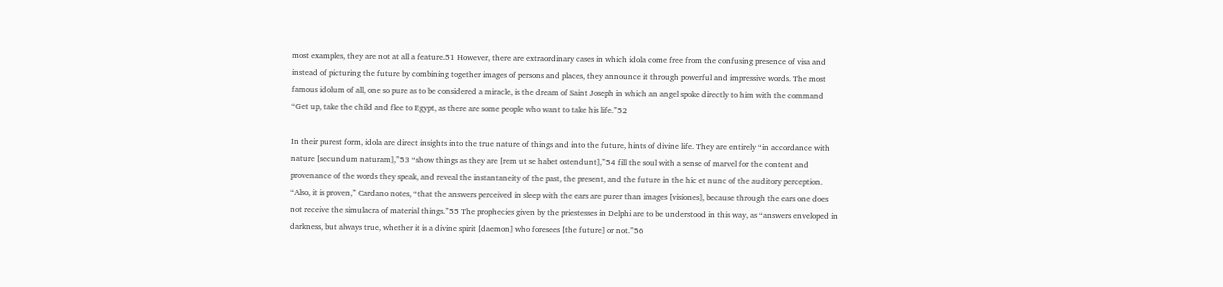most examples, they are not at all a feature.51 However, there are extraordinary cases in which idola come free from the confusing presence of visa and instead of picturing the future by combining together images of persons and places, they announce it through powerful and impressive words. The most famous idolum of all, one so pure as to be considered a miracle, is the dream of Saint Joseph in which an angel spoke directly to him with the command “Get up, take the child and flee to Egypt, as there are some people who want to take his life.”52

In their purest form, idola are direct insights into the true nature of things and into the future, hints of divine life. They are entirely “in accordance with nature [secundum naturam],”53 “show things as they are [rem ut se habet ostendunt],”54 fill the soul with a sense of marvel for the content and provenance of the words they speak, and reveal the instantaneity of the past, the present, and the future in the hic et nunc of the auditory perception. “Also, it is proven,” Cardano notes, “that the answers perceived in sleep with the ears are purer than images [visiones], because through the ears one does not receive the simulacra of material things.”55 The prophecies given by the priestesses in Delphi are to be understood in this way, as “answers enveloped in darkness, but always true, whether it is a divine spirit [daemon] who foresees [the future] or not.”56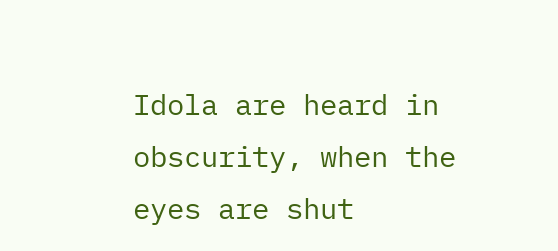Idola are heard in obscurity, when the eyes are shut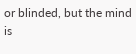or blinded, but the mind is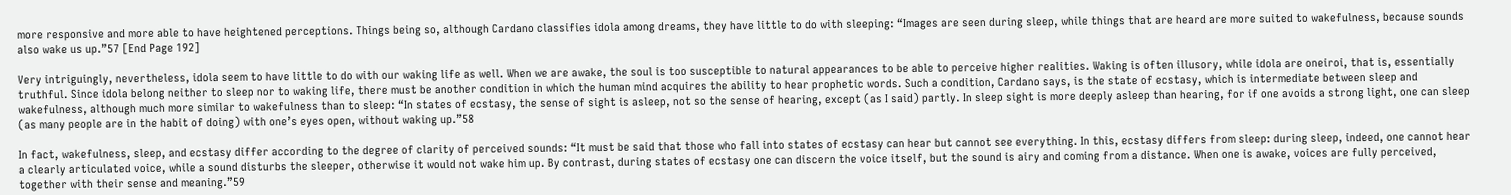more responsive and more able to have heightened perceptions. Things being so, although Cardano classifies idola among dreams, they have little to do with sleeping: “Images are seen during sleep, while things that are heard are more suited to wakefulness, because sounds also wake us up.”57 [End Page 192]

Very intriguingly, nevertheless, idola seem to have little to do with our waking life as well. When we are awake, the soul is too susceptible to natural appearances to be able to perceive higher realities. Waking is often illusory, while idola are oneiroi, that is, essentially truthful. Since idola belong neither to sleep nor to waking life, there must be another condition in which the human mind acquires the ability to hear prophetic words. Such a condition, Cardano says, is the state of ecstasy, which is intermediate between sleep and wakefulness, although much more similar to wakefulness than to sleep: “In states of ecstasy, the sense of sight is asleep, not so the sense of hearing, except (as I said) partly. In sleep sight is more deeply asleep than hearing, for if one avoids a strong light, one can sleep (as many people are in the habit of doing) with one’s eyes open, without waking up.”58

In fact, wakefulness, sleep, and ecstasy differ according to the degree of clarity of perceived sounds: “It must be said that those who fall into states of ecstasy can hear but cannot see everything. In this, ecstasy differs from sleep: during sleep, indeed, one cannot hear a clearly articulated voice, while a sound disturbs the sleeper, otherwise it would not wake him up. By contrast, during states of ecstasy one can discern the voice itself, but the sound is airy and coming from a distance. When one is awake, voices are fully perceived, together with their sense and meaning.”59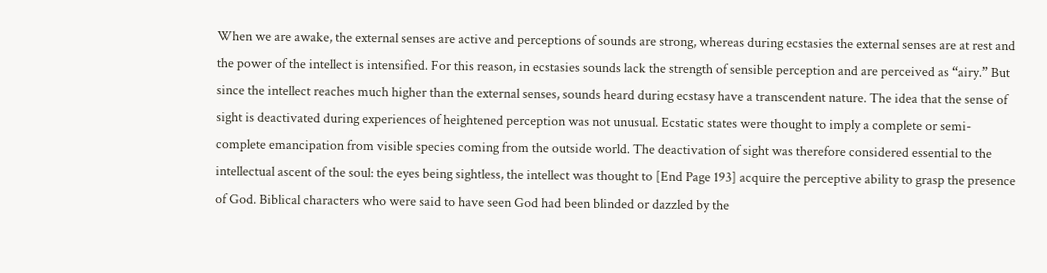When we are awake, the external senses are active and perceptions of sounds are strong, whereas during ecstasies the external senses are at rest and the power of the intellect is intensified. For this reason, in ecstasies sounds lack the strength of sensible perception and are perceived as “airy.” But since the intellect reaches much higher than the external senses, sounds heard during ecstasy have a transcendent nature. The idea that the sense of sight is deactivated during experiences of heightened perception was not unusual. Ecstatic states were thought to imply a complete or semi-complete emancipation from visible species coming from the outside world. The deactivation of sight was therefore considered essential to the intellectual ascent of the soul: the eyes being sightless, the intellect was thought to [End Page 193] acquire the perceptive ability to grasp the presence of God. Biblical characters who were said to have seen God had been blinded or dazzled by the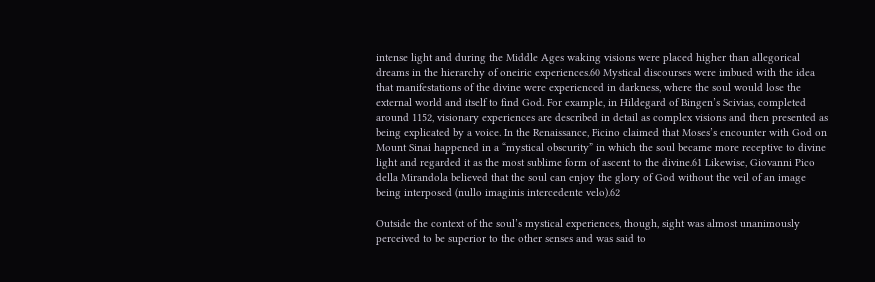intense light and during the Middle Ages waking visions were placed higher than allegorical dreams in the hierarchy of oneiric experiences.60 Mystical discourses were imbued with the idea that manifestations of the divine were experienced in darkness, where the soul would lose the external world and itself to find God. For example, in Hildegard of Bingen’s Scivias, completed around 1152, visionary experiences are described in detail as complex visions and then presented as being explicated by a voice. In the Renaissance, Ficino claimed that Moses’s encounter with God on Mount Sinai happened in a “mystical obscurity” in which the soul became more receptive to divine light and regarded it as the most sublime form of ascent to the divine.61 Likewise, Giovanni Pico della Mirandola believed that the soul can enjoy the glory of God without the veil of an image being interposed (nullo imaginis intercedente velo).62

Outside the context of the soul’s mystical experiences, though, sight was almost unanimously perceived to be superior to the other senses and was said to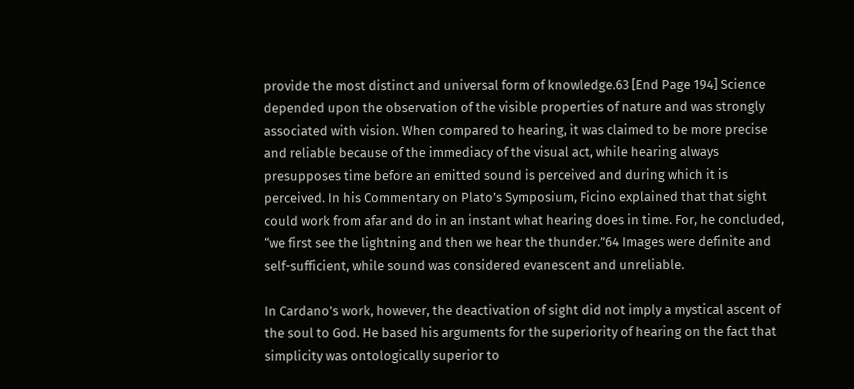provide the most distinct and universal form of knowledge.63 [End Page 194] Science depended upon the observation of the visible properties of nature and was strongly associated with vision. When compared to hearing, it was claimed to be more precise and reliable because of the immediacy of the visual act, while hearing always presupposes time before an emitted sound is perceived and during which it is perceived. In his Commentary on Plato’s Symposium, Ficino explained that that sight could work from afar and do in an instant what hearing does in time. For, he concluded, “we first see the lightning and then we hear the thunder.”64 Images were definite and self-sufficient, while sound was considered evanescent and unreliable.

In Cardano’s work, however, the deactivation of sight did not imply a mystical ascent of the soul to God. He based his arguments for the superiority of hearing on the fact that simplicity was ontologically superior to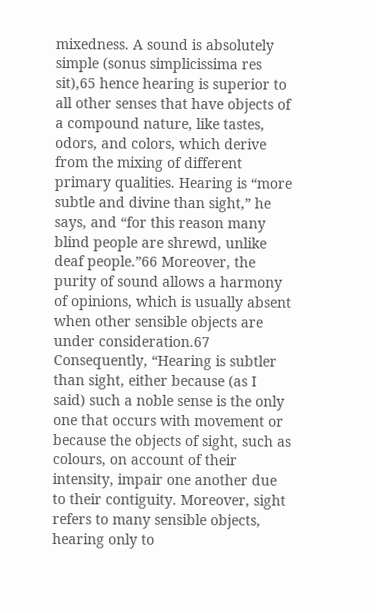mixedness. A sound is absolutely simple (sonus simplicissima res sit),65 hence hearing is superior to all other senses that have objects of a compound nature, like tastes, odors, and colors, which derive from the mixing of different primary qualities. Hearing is “more subtle and divine than sight,” he says, and “for this reason many blind people are shrewd, unlike deaf people.”66 Moreover, the purity of sound allows a harmony of opinions, which is usually absent when other sensible objects are under consideration.67 Consequently, “Hearing is subtler than sight, either because (as I said) such a noble sense is the only one that occurs with movement or because the objects of sight, such as colours, on account of their intensity, impair one another due to their contiguity. Moreover, sight refers to many sensible objects, hearing only to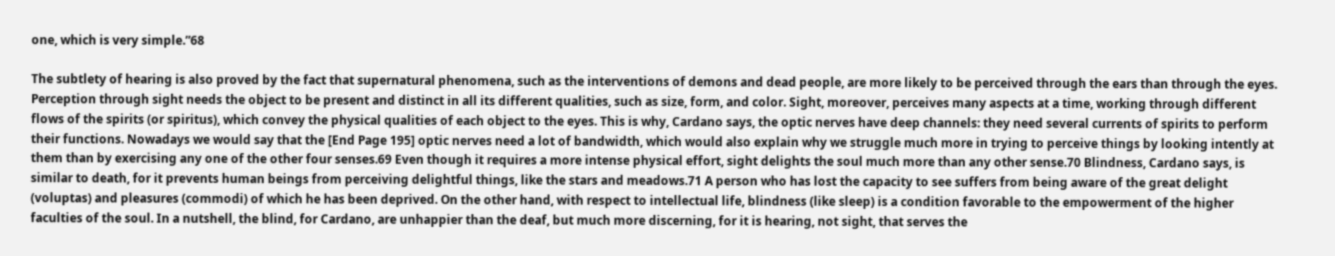one, which is very simple.”68

The subtlety of hearing is also proved by the fact that supernatural phenomena, such as the interventions of demons and dead people, are more likely to be perceived through the ears than through the eyes. Perception through sight needs the object to be present and distinct in all its different qualities, such as size, form, and color. Sight, moreover, perceives many aspects at a time, working through different flows of the spirits (or spiritus), which convey the physical qualities of each object to the eyes. This is why, Cardano says, the optic nerves have deep channels: they need several currents of spirits to perform their functions. Nowadays we would say that the [End Page 195] optic nerves need a lot of bandwidth, which would also explain why we struggle much more in trying to perceive things by looking intently at them than by exercising any one of the other four senses.69 Even though it requires a more intense physical effort, sight delights the soul much more than any other sense.70 Blindness, Cardano says, is similar to death, for it prevents human beings from perceiving delightful things, like the stars and meadows.71 A person who has lost the capacity to see suffers from being aware of the great delight (voluptas) and pleasures (commodi) of which he has been deprived. On the other hand, with respect to intellectual life, blindness (like sleep) is a condition favorable to the empowerment of the higher faculties of the soul. In a nutshell, the blind, for Cardano, are unhappier than the deaf, but much more discerning, for it is hearing, not sight, that serves the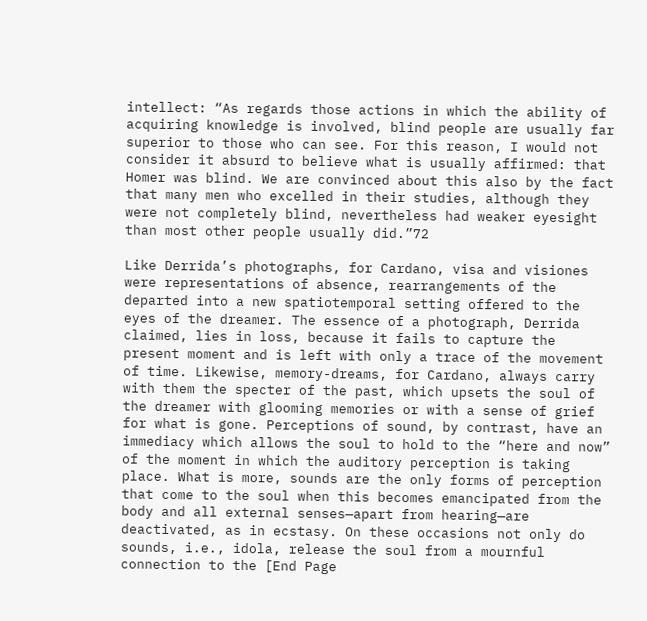intellect: “As regards those actions in which the ability of acquiring knowledge is involved, blind people are usually far superior to those who can see. For this reason, I would not consider it absurd to believe what is usually affirmed: that Homer was blind. We are convinced about this also by the fact that many men who excelled in their studies, although they were not completely blind, nevertheless had weaker eyesight than most other people usually did.”72

Like Derrida’s photographs, for Cardano, visa and visiones were representations of absence, rearrangements of the departed into a new spatiotemporal setting offered to the eyes of the dreamer. The essence of a photograph, Derrida claimed, lies in loss, because it fails to capture the present moment and is left with only a trace of the movement of time. Likewise, memory-dreams, for Cardano, always carry with them the specter of the past, which upsets the soul of the dreamer with glooming memories or with a sense of grief for what is gone. Perceptions of sound, by contrast, have an immediacy which allows the soul to hold to the “here and now” of the moment in which the auditory perception is taking place. What is more, sounds are the only forms of perception that come to the soul when this becomes emancipated from the body and all external senses—apart from hearing—are deactivated, as in ecstasy. On these occasions not only do sounds, i.e., idola, release the soul from a mournful connection to the [End Page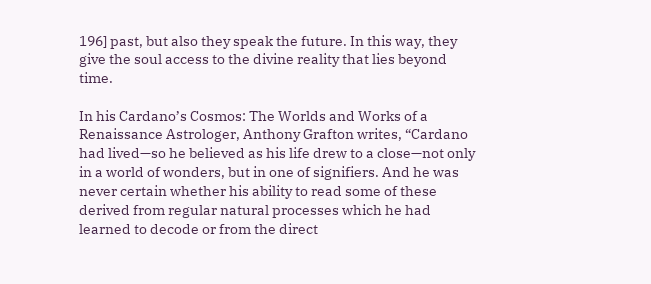196] past, but also they speak the future. In this way, they give the soul access to the divine reality that lies beyond time.

In his Cardano’s Cosmos: The Worlds and Works of a Renaissance Astrologer, Anthony Grafton writes, “Cardano had lived—so he believed as his life drew to a close—not only in a world of wonders, but in one of signifiers. And he was never certain whether his ability to read some of these derived from regular natural processes which he had learned to decode or from the direct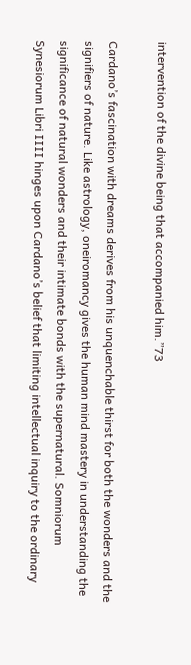intervention of the divine being that accompanied him.”73

Cardano’s fascination with dreams derives from his unquenchable thirst for both the wonders and the signifiers of nature. Like astrology, oneiromancy gives the human mind mastery in understanding the significance of natural wonders and their intimate bonds with the supernatural. Somniorum Synesiorum Libri IIII hinges upon Cardano’s belief that limiting intellectual inquiry to the ordinary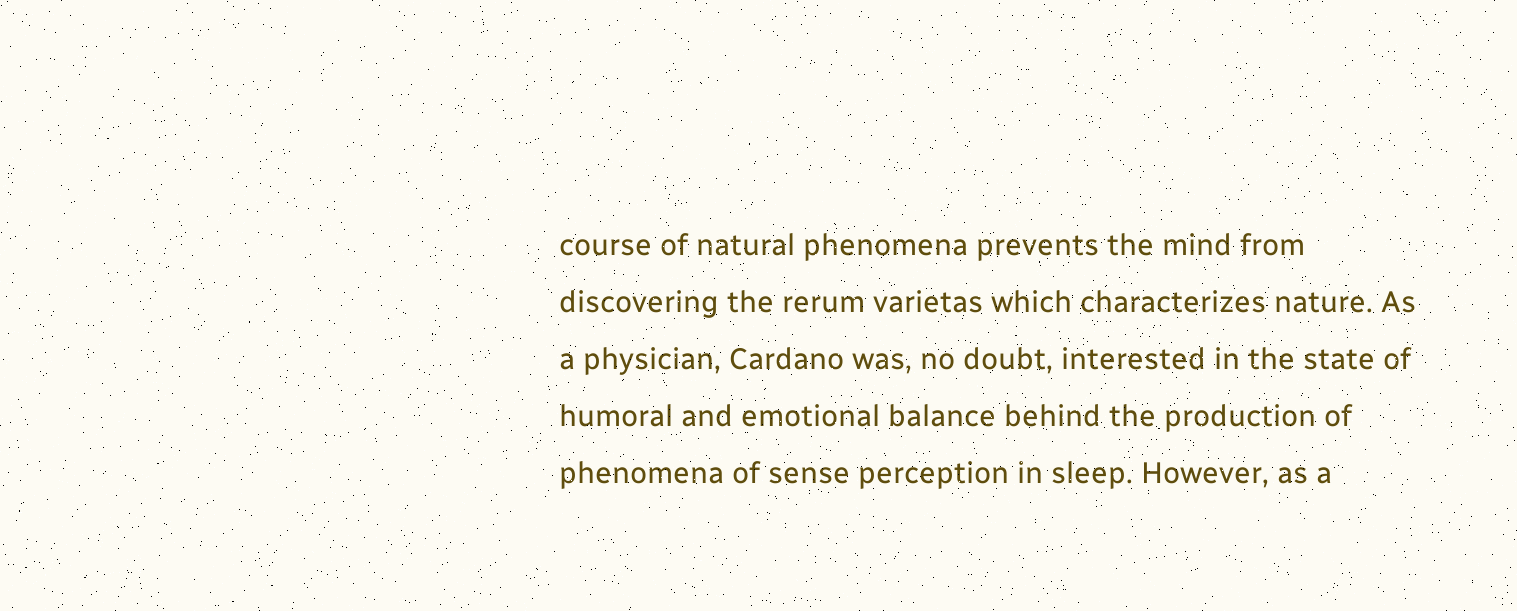course of natural phenomena prevents the mind from discovering the rerum varietas which characterizes nature. As a physician, Cardano was, no doubt, interested in the state of humoral and emotional balance behind the production of phenomena of sense perception in sleep. However, as a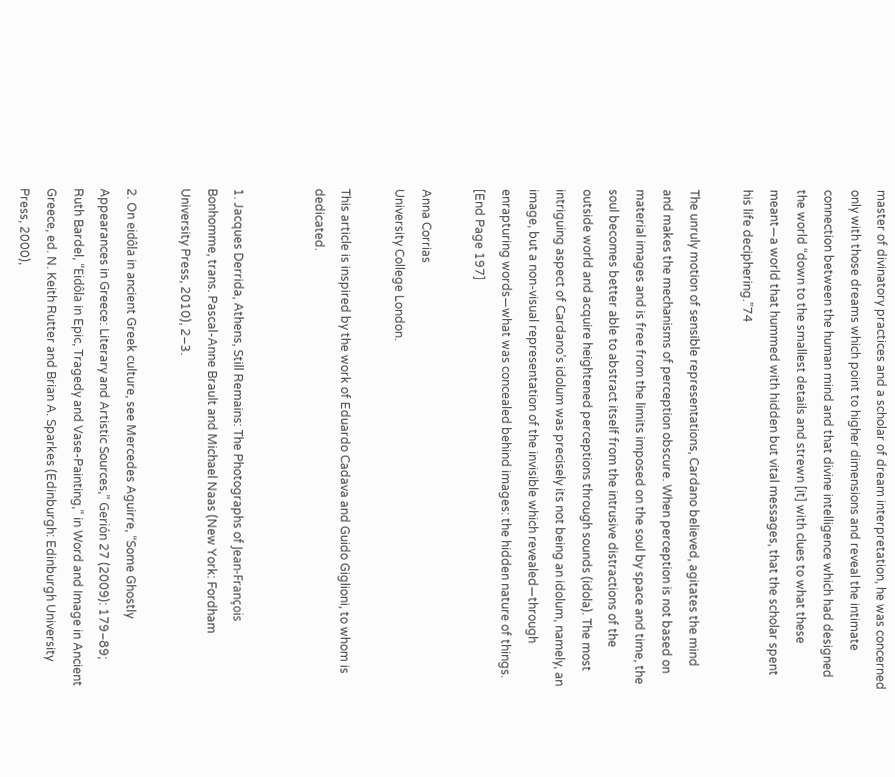master of divinatory practices and a scholar of dream interpretation, he was concerned only with those dreams which point to higher dimensions and reveal the intimate connection between the human mind and that divine intelligence which had designed the world “down to the smallest details and strewn [it] with clues to what these meant—a world that hummed with hidden but vital messages, that the scholar spent his life deciphering.”74

The unruly motion of sensible representations, Cardano believed, agitates the mind and makes the mechanisms of perception obscure. When perception is not based on material images and is free from the limits imposed on the soul by space and time, the soul becomes better able to abstract itself from the intrusive distractions of the outside world and acquire heightened perceptions through sounds (idola). The most intriguing aspect of Cardano’s idolum was precisely its not being an idolum, namely, an image, but a non-visual representation of the invisible which revealed—through enrapturing words—what was concealed behind images: the hidden nature of things. [End Page 197]

Anna Corrias
University College London.

This article is inspired by the work of Eduardo Cadava and Guido Giglioni, to whom is dedicated.


1. Jacques Derrida, Athens, Still Remains: The Photographs of Jean-François Bonhomme, trans. Pascal-Anne Brault and Michael Naas (New York: Fordham University Press, 2010), 2–3.

2. On eidôla in ancient Greek culture, see Mercedes Aguirre, “Some Ghostly Appearances in Greece: Literary and Artistic Sources,” Gerión 27 (2009): 179–89; Ruth Bardel, “Eidôla in Epic, Tragedy and Vase-Painting,” in Word and Image in Ancient Greece, ed. N. Keith Rutter and Brian A. Sparkes (Edinburgh: Edinburgh University Press, 2000),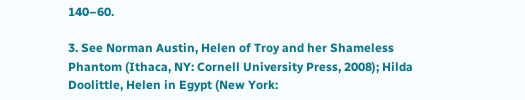140–60.

3. See Norman Austin, Helen of Troy and her Shameless Phantom (Ithaca, NY: Cornell University Press, 2008); Hilda Doolittle, Helen in Egypt (New York: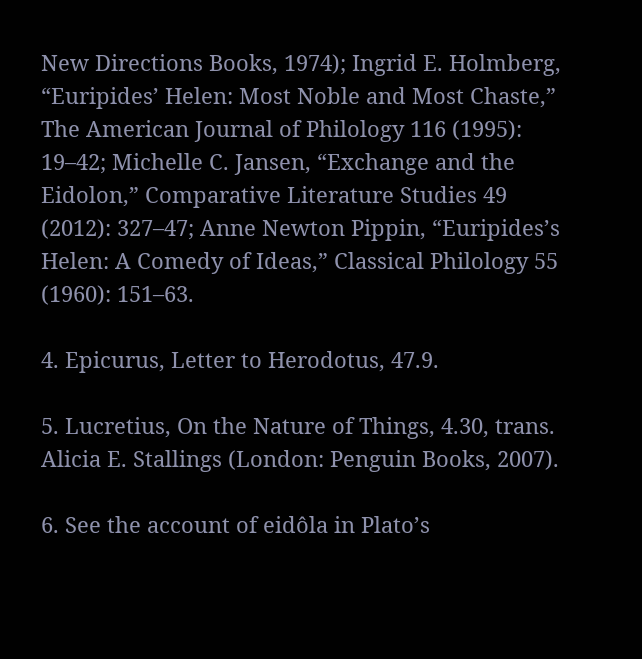New Directions Books, 1974); Ingrid E. Holmberg, “Euripides’ Helen: Most Noble and Most Chaste,” The American Journal of Philology 116 (1995): 19–42; Michelle C. Jansen, “Exchange and the Eidolon,” Comparative Literature Studies 49 (2012): 327–47; Anne Newton Pippin, “Euripides’s Helen: A Comedy of Ideas,” Classical Philology 55 (1960): 151–63.

4. Epicurus, Letter to Herodotus, 47.9.

5. Lucretius, On the Nature of Things, 4.30, trans. Alicia E. Stallings (London: Penguin Books, 2007).

6. See the account of eidôla in Plato’s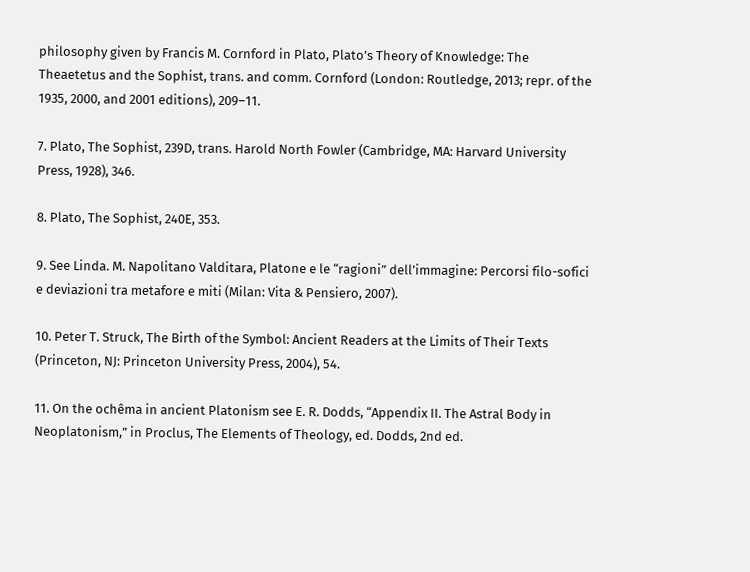philosophy given by Francis M. Cornford in Plato, Plato’s Theory of Knowledge: The Theaetetus and the Sophist, trans. and comm. Cornford (London: Routledge, 2013; repr. of the 1935, 2000, and 2001 editions), 209–11.

7. Plato, The Sophist, 239D, trans. Harold North Fowler (Cambridge, MA: Harvard University Press, 1928), 346.

8. Plato, The Sophist, 240E, 353.

9. See Linda. M. Napolitano Valditara, Platone e le “ragioni” dell’immagine: Percorsi filo-sofici e deviazioni tra metafore e miti (Milan: Vita & Pensiero, 2007).

10. Peter T. Struck, The Birth of the Symbol: Ancient Readers at the Limits of Their Texts (Princeton, NJ: Princeton University Press, 2004), 54.

11. On the ochêma in ancient Platonism see E. R. Dodds, “Appendix II. The Astral Body in Neoplatonism,” in Proclus, The Elements of Theology, ed. Dodds, 2nd ed.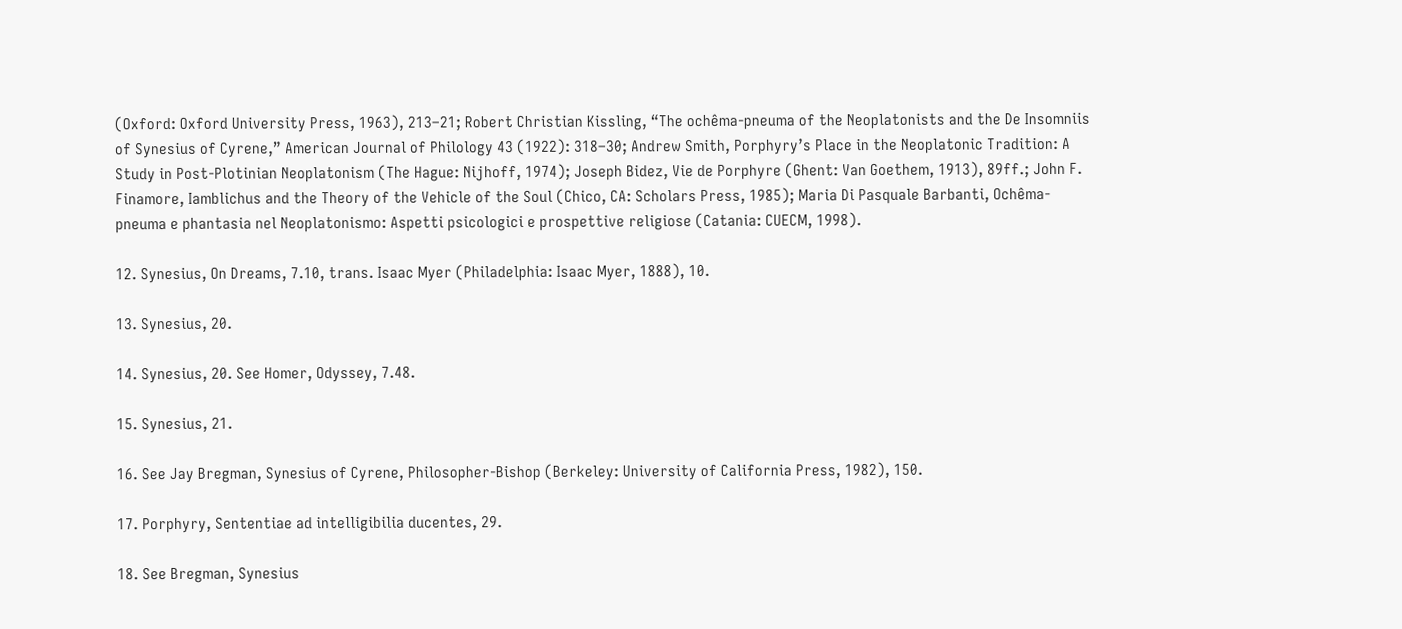(Oxford: Oxford University Press, 1963), 213–21; Robert Christian Kissling, “The ochêma-pneuma of the Neoplatonists and the De Insomniis of Synesius of Cyrene,” American Journal of Philology 43 (1922): 318–30; Andrew Smith, Porphyry’s Place in the Neoplatonic Tradition: A Study in Post-Plotinian Neoplatonism (The Hague: Nijhoff, 1974); Joseph Bidez, Vie de Porphyre (Ghent: Van Goethem, 1913), 89ff.; John F. Finamore, Iamblichus and the Theory of the Vehicle of the Soul (Chico, CA: Scholars Press, 1985); Maria Di Pasquale Barbanti, Ochêma-pneuma e phantasia nel Neoplatonismo: Aspetti psicologici e prospettive religiose (Catania: CUECM, 1998).

12. Synesius, On Dreams, 7.10, trans. Isaac Myer (Philadelphia: Isaac Myer, 1888), 10.

13. Synesius, 20.

14. Synesius, 20. See Homer, Odyssey, 7.48.

15. Synesius, 21.

16. See Jay Bregman, Synesius of Cyrene, Philosopher-Bishop (Berkeley: University of California Press, 1982), 150.

17. Porphyry, Sententiae ad intelligibilia ducentes, 29.

18. See Bregman, Synesius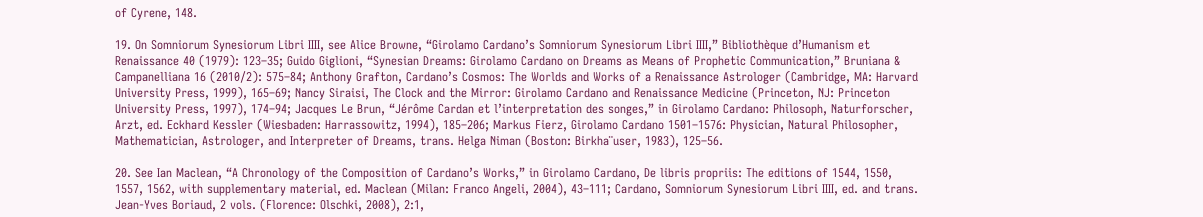of Cyrene, 148.

19. On Somniorum Synesiorum Libri IIII, see Alice Browne, “Girolamo Cardano’s Somniorum Synesiorum Libri IIII,” Bibliothèque d’Humanism et Renaissance 40 (1979): 123–35; Guido Giglioni, “Synesian Dreams: Girolamo Cardano on Dreams as Means of Prophetic Communication,” Bruniana & Campanelliana 16 (2010/2): 575–84; Anthony Grafton, Cardano’s Cosmos: The Worlds and Works of a Renaissance Astrologer (Cambridge, MA: Harvard University Press, 1999), 165–69; Nancy Siraisi, The Clock and the Mirror: Girolamo Cardano and Renaissance Medicine (Princeton, NJ: Princeton University Press, 1997), 174–94; Jacques Le Brun, “Jérôme Cardan et l’interpretation des songes,” in Girolamo Cardano: Philosoph, Naturforscher, Arzt, ed. Eckhard Kessler (Wiesbaden: Harrassowitz, 1994), 185–206; Markus Fierz, Girolamo Cardano 1501–1576: Physician, Natural Philosopher, Mathematician, Astrologer, and Interpreter of Dreams, trans. Helga Niman (Boston: Birkha¨user, 1983), 125–56.

20. See Ian Maclean, “A Chronology of the Composition of Cardano’s Works,” in Girolamo Cardano, De libris propriis: The editions of 1544, 1550, 1557, 1562, with supplementary material, ed. Maclean (Milan: Franco Angeli, 2004), 43–111; Cardano, Somniorum Synesiorum Libri IIII, ed. and trans. Jean-Yves Boriaud, 2 vols. (Florence: Olschki, 2008), 2:1,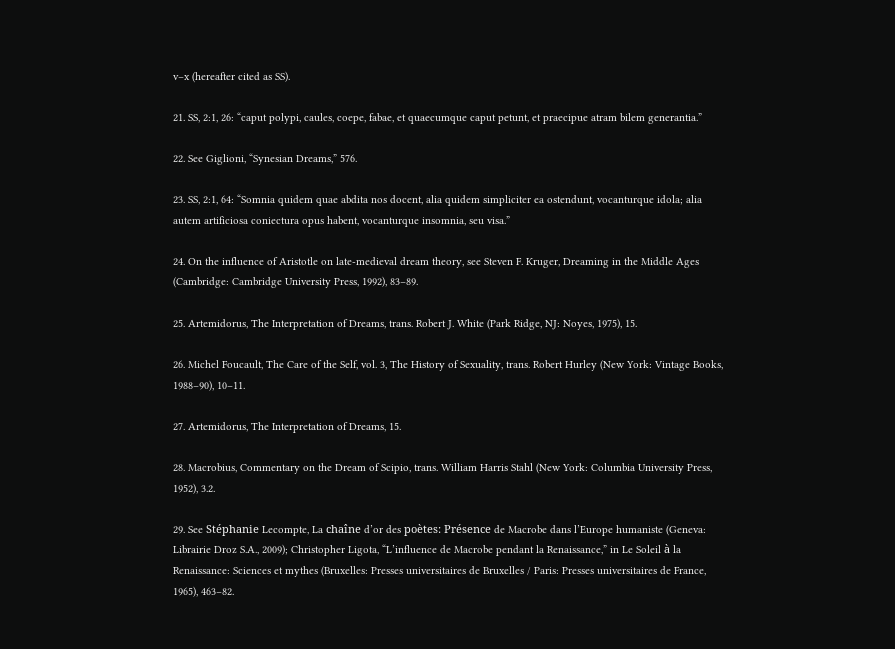v–x (hereafter cited as SS).

21. SS, 2:1, 26: “caput polypi, caules, coepe, fabae, et quaecumque caput petunt, et praecipue atram bilem generantia.”

22. See Giglioni, “Synesian Dreams,” 576.

23. SS, 2:1, 64: “Somnia quidem quae abdita nos docent, alia quidem simpliciter ea ostendunt, vocanturque idola; alia autem artificiosa coniectura opus habent, vocanturque insomnia, seu visa.”

24. On the influence of Aristotle on late-medieval dream theory, see Steven F. Kruger, Dreaming in the Middle Ages (Cambridge: Cambridge University Press, 1992), 83–89.

25. Artemidorus, The Interpretation of Dreams, trans. Robert J. White (Park Ridge, NJ: Noyes, 1975), 15.

26. Michel Foucault, The Care of the Self, vol. 3, The History of Sexuality, trans. Robert Hurley (New York: Vintage Books, 1988–90), 10–11.

27. Artemidorus, The Interpretation of Dreams, 15.

28. Macrobius, Commentary on the Dream of Scipio, trans. William Harris Stahl (New York: Columbia University Press, 1952), 3.2.

29. See Stéphanie Lecompte, La chaîne d’or des poètes: Présence de Macrobe dans l’Europe humaniste (Geneva: Librairie Droz S.A., 2009); Christopher Ligota, “L’influence de Macrobe pendant la Renaissance,” in Le Soleil à la Renaissance: Sciences et mythes (Bruxelles: Presses universitaires de Bruxelles / Paris: Presses universitaires de France, 1965), 463–82.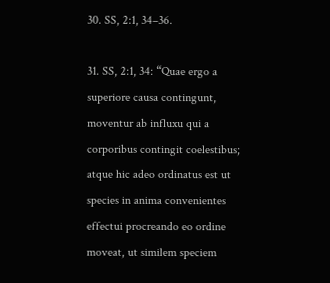30. SS, 2:1, 34–36.

31. SS, 2:1, 34: “Quae ergo a superiore causa contingunt, moventur ab influxu qui a corporibus contingit coelestibus; atque hic adeo ordinatus est ut species in anima convenientes effectui procreando eo ordine moveat, ut similem speciem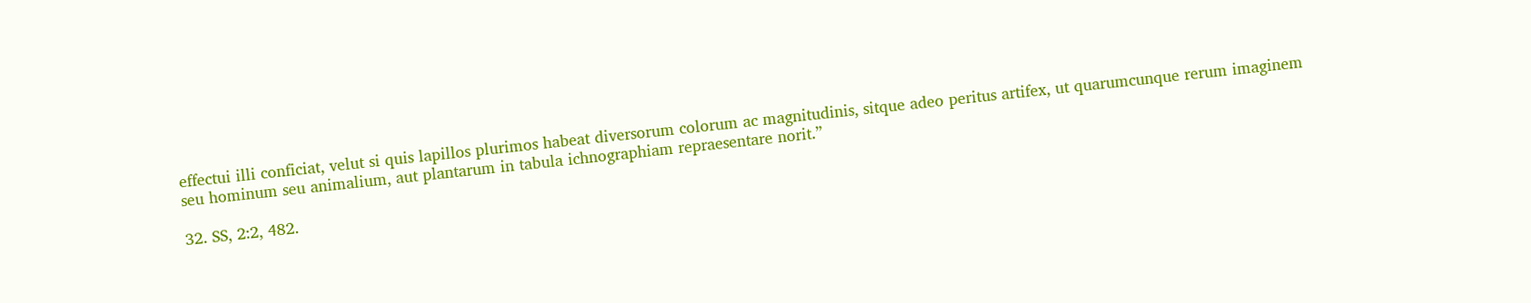effectui illi conficiat, velut si quis lapillos plurimos habeat diversorum colorum ac magnitudinis, sitque adeo peritus artifex, ut quarumcunque rerum imaginem seu hominum seu animalium, aut plantarum in tabula ichnographiam repraesentare norit.”

32. SS, 2:2, 482.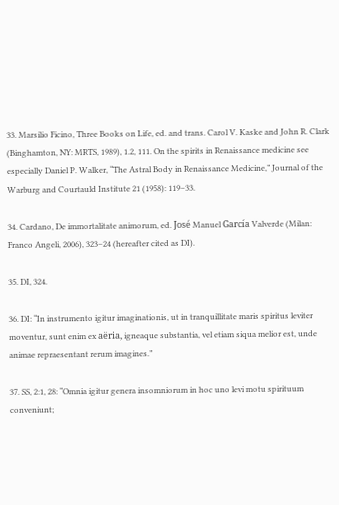33. Marsilio Ficino, Three Books on Life, ed. and trans. Carol V. Kaske and John R. Clark (Binghamton, NY: MRTS, 1989), 1.2, 111. On the spirits in Renaissance medicine see especially Daniel P. Walker, “The Astral Body in Renaissance Medicine,” Journal of the Warburg and Courtauld Institute 21 (1958): 119–33.

34. Cardano, De immortalitate animorum, ed. José Manuel García Valverde (Milan: Franco Angeli, 2006), 323–24 (hereafter cited as DI).

35. DI, 324.

36. DI: “In instrumento igitur imaginationis, ut in tranquillitate maris spiritus leviter moventur, sunt enim ex aëria, igneaque substantia, vel etiam siqua melior est, unde animae repraesentant rerum imagines.”

37. SS, 2:1, 28: “Omnia igitur genera insomniorum in hoc uno levi motu spirituum conveniunt;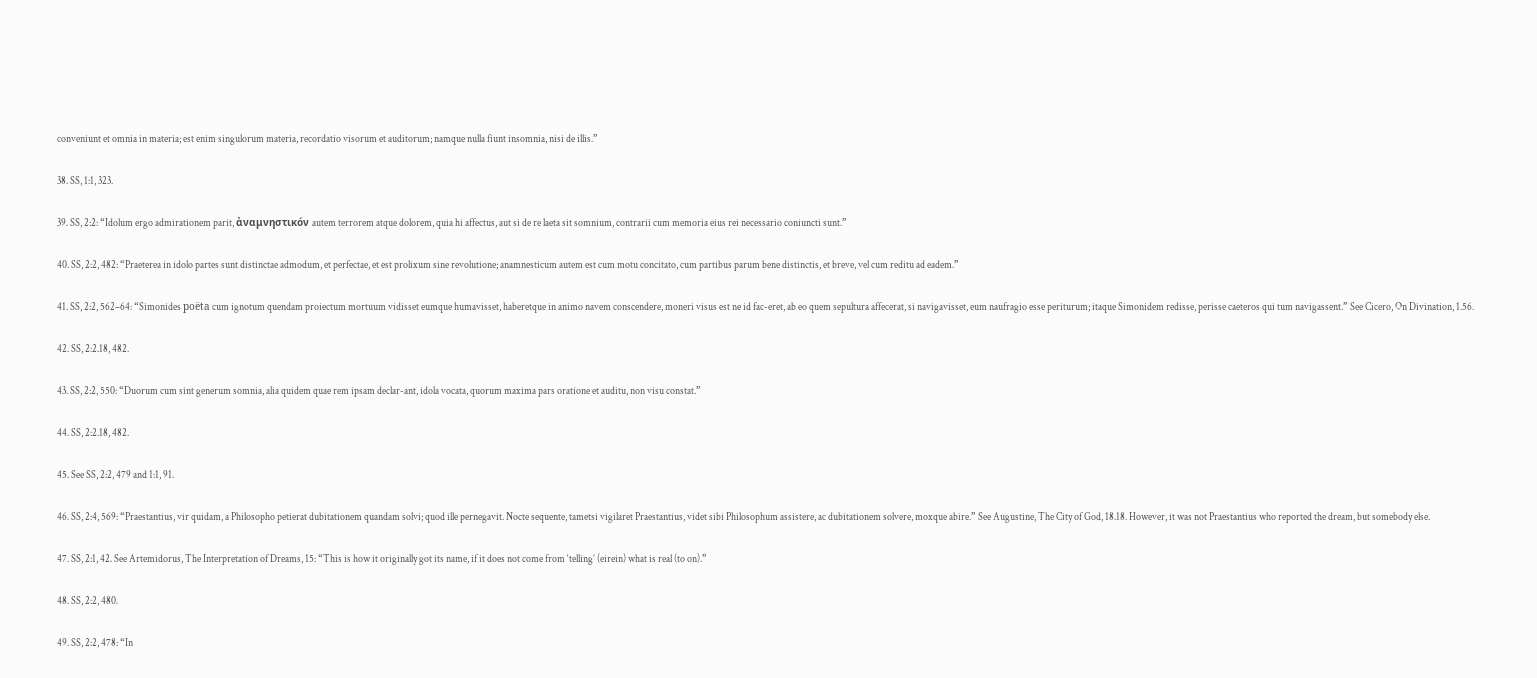conveniunt et omnia in materia; est enim singulorum materia, recordatio visorum et auditorum; namque nulla fiunt insomnia, nisi de illis.”

38. SS, 1:1, 323.

39. SS, 2:2: “Idolum ergo admirationem parit, ἀναμνηστικóν autem terrorem atque dolorem, quia hi affectus, aut si de re laeta sit somnium, contrarii cum memoria eius rei necessario coniuncti sunt.”

40. SS, 2:2, 482: “Praeterea in idolo partes sunt distinctae admodum, et perfectae, et est prolixum sine revolutione; anamnesticum autem est cum motu concitato, cum partibus parum bene distinctis, et breve, vel cum reditu ad eadem.”

41. SS, 2:2, 562–64: “Simonides poëta cum ignotum quendam proiectum mortuum vidisset eumque humavisset, haberetque in animo navem conscendere, moneri visus est ne id fac-eret, ab eo quem sepultura affecerat, si navigavisset, eum naufragio esse periturum; itaque Simonidem redisse, perisse caeteros qui tum navigassent.” See Cicero, On Divination, 1.56.

42. SS, 2:2.18, 482.

43. SS, 2:2, 550: “Duorum cum sint generum somnia, alia quidem quae rem ipsam declar-ant, idola vocata, quorum maxima pars oratione et auditu, non visu constat.”

44. SS, 2:2.18, 482.

45. See SS, 2:2, 479 and 1:1, 91.

46. SS, 2:4, 569: “Praestantius, vir quidam, a Philosopho petierat dubitationem quandam solvi; quod ille pernegavit. Nocte sequente, tametsi vigilaret Praestantius, videt sibi Philosophum assistere, ac dubitationem solvere, moxque abire.” See Augustine, The City of God, 18.18. However, it was not Praestantius who reported the dream, but somebody else.

47. SS, 2:1, 42. See Artemidorus, The Interpretation of Dreams, 15: “This is how it originally got its name, if it does not come from ‘telling’ (eirein) what is real (to on).”

48. SS, 2:2, 480.

49. SS, 2:2, 478: “In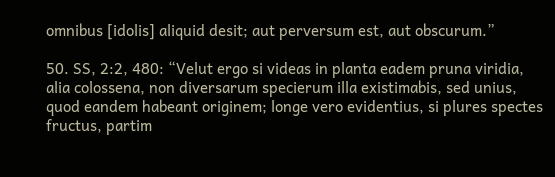omnibus [idolis] aliquid desit; aut perversum est, aut obscurum.”

50. SS, 2:2, 480: “Velut ergo si videas in planta eadem pruna viridia, alia colossena, non diversarum specierum illa existimabis, sed unius, quod eandem habeant originem; longe vero evidentius, si plures spectes fructus, partim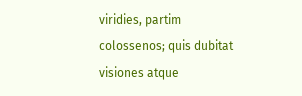viridies, partim colossenos; quis dubitat visiones atque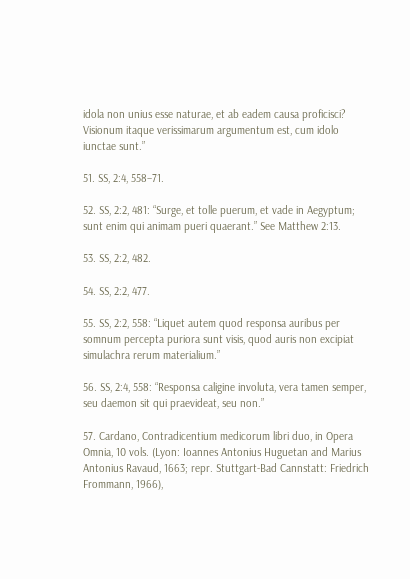idola non unius esse naturae, et ab eadem causa proficisci? Visionum itaque verissimarum argumentum est, cum idolo iunctae sunt.”

51. SS, 2:4, 558–71.

52. SS, 2:2, 481: “Surge, et tolle puerum, et vade in Aegyptum; sunt enim qui animam pueri quaerant.” See Matthew 2:13.

53. SS, 2:2, 482.

54. SS, 2:2, 477.

55. SS, 2:2, 558: “Liquet autem quod responsa auribus per somnum percepta puriora sunt visis, quod auris non excipiat simulachra rerum materialium.”

56. SS, 2:4, 558: “Responsa caligine involuta, vera tamen semper, seu daemon sit qui praevideat, seu non.”

57. Cardano, Contradicentium medicorum libri duo, in Opera Omnia, 10 vols. (Lyon: Ioannes Antonius Huguetan and Marius Antonius Ravaud, 1663; repr. Stuttgart-Bad Cannstatt: Friedrich Frommann, 1966),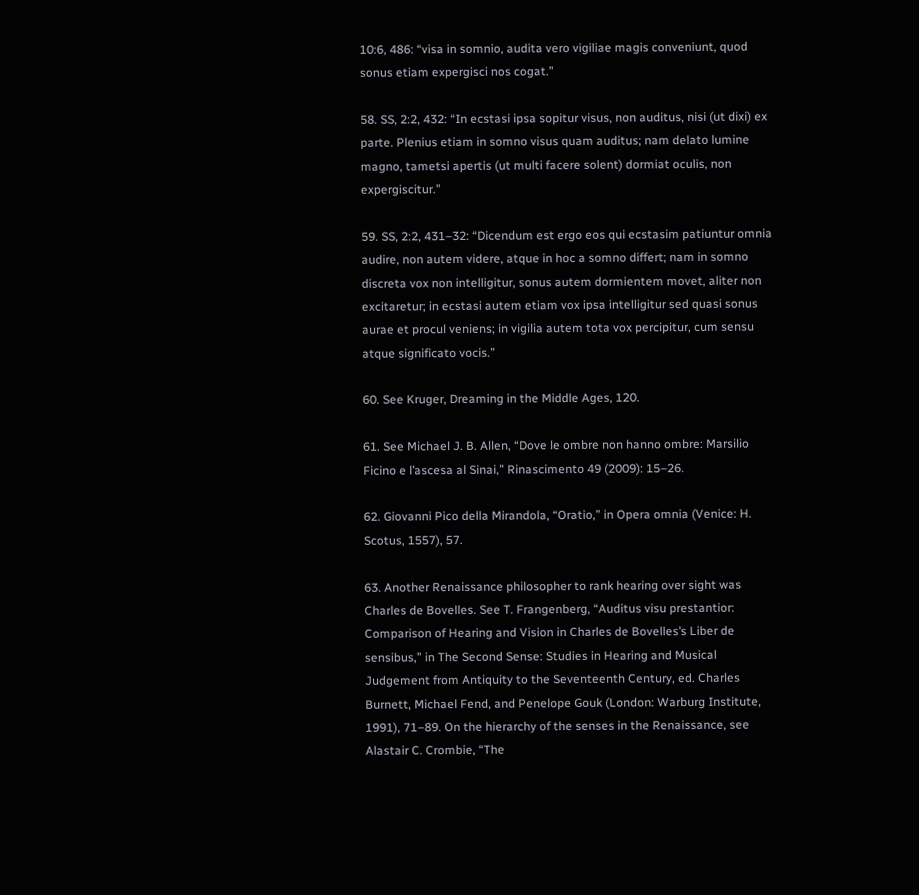10:6, 486: “visa in somnio, audita vero vigiliae magis conveniunt, quod sonus etiam expergisci nos cogat.”

58. SS, 2:2, 432: “In ecstasi ipsa sopitur visus, non auditus, nisi (ut dixi) ex parte. Plenius etiam in somno visus quam auditus; nam delato lumine magno, tametsi apertis (ut multi facere solent) dormiat oculis, non expergiscitur.”

59. SS, 2:2, 431–32: “Dicendum est ergo eos qui ecstasim patiuntur omnia audire, non autem videre, atque in hoc a somno differt; nam in somno discreta vox non intelligitur, sonus autem dormientem movet, aliter non excitaretur; in ecstasi autem etiam vox ipsa intelligitur sed quasi sonus aurae et procul veniens; in vigilia autem tota vox percipitur, cum sensu atque significato vocis.”

60. See Kruger, Dreaming in the Middle Ages, 120.

61. See Michael J. B. Allen, “Dove le ombre non hanno ombre: Marsilio Ficino e l’ascesa al Sinai,” Rinascimento 49 (2009): 15–26.

62. Giovanni Pico della Mirandola, “Oratio,” in Opera omnia (Venice: H. Scotus, 1557), 57.

63. Another Renaissance philosopher to rank hearing over sight was Charles de Bovelles. See T. Frangenberg, “Auditus visu prestantior: Comparison of Hearing and Vision in Charles de Bovelles’s Liber de sensibus,” in The Second Sense: Studies in Hearing and Musical Judgement from Antiquity to the Seventeenth Century, ed. Charles Burnett, Michael Fend, and Penelope Gouk (London: Warburg Institute, 1991), 71–89. On the hierarchy of the senses in the Renaissance, see Alastair C. Crombie, “The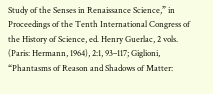Study of the Senses in Renaissance Science,” in Proceedings of the Tenth International Congress of the History of Science, ed. Henry Guerlac, 2 vols. (Paris: Hermann, 1964), 2:1, 93–117; Giglioni, “Phantasms of Reason and Shadows of Matter: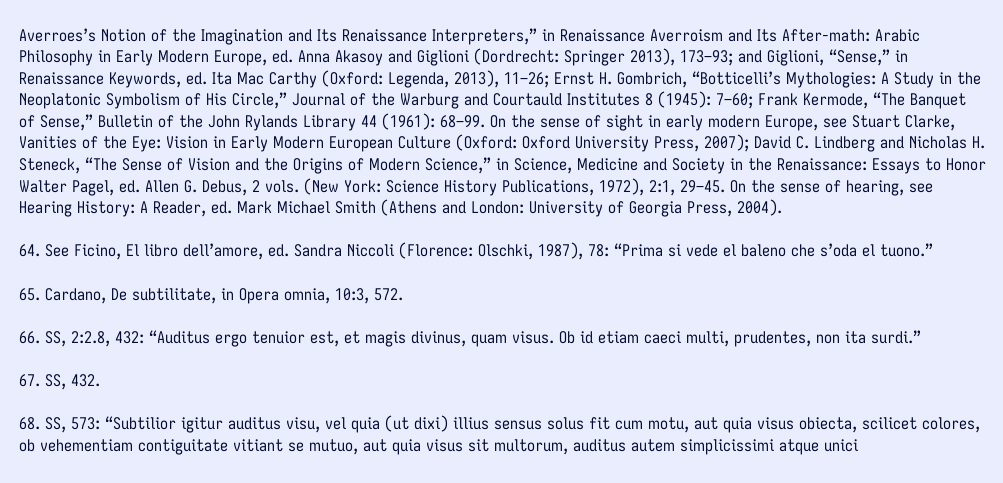Averroes’s Notion of the Imagination and Its Renaissance Interpreters,” in Renaissance Averroism and Its After-math: Arabic Philosophy in Early Modern Europe, ed. Anna Akasoy and Giglioni (Dordrecht: Springer 2013), 173–93; and Giglioni, “Sense,” in Renaissance Keywords, ed. Ita Mac Carthy (Oxford: Legenda, 2013), 11–26; Ernst H. Gombrich, “Botticelli’s Mythologies: A Study in the Neoplatonic Symbolism of His Circle,” Journal of the Warburg and Courtauld Institutes 8 (1945): 7–60; Frank Kermode, “The Banquet of Sense,” Bulletin of the John Rylands Library 44 (1961): 68–99. On the sense of sight in early modern Europe, see Stuart Clarke, Vanities of the Eye: Vision in Early Modern European Culture (Oxford: Oxford University Press, 2007); David C. Lindberg and Nicholas H. Steneck, “The Sense of Vision and the Origins of Modern Science,” in Science, Medicine and Society in the Renaissance: Essays to Honor Walter Pagel, ed. Allen G. Debus, 2 vols. (New York: Science History Publications, 1972), 2:1, 29–45. On the sense of hearing, see Hearing History: A Reader, ed. Mark Michael Smith (Athens and London: University of Georgia Press, 2004).

64. See Ficino, El libro dell’amore, ed. Sandra Niccoli (Florence: Olschki, 1987), 78: “Prima si vede el baleno che s’oda el tuono.”

65. Cardano, De subtilitate, in Opera omnia, 10:3, 572.

66. SS, 2:2.8, 432: “Auditus ergo tenuior est, et magis divinus, quam visus. Ob id etiam caeci multi, prudentes, non ita surdi.”

67. SS, 432.

68. SS, 573: “Subtilior igitur auditus visu, vel quia (ut dixi) illius sensus solus fit cum motu, aut quia visus obiecta, scilicet colores, ob vehementiam contiguitate vitiant se mutuo, aut quia visus sit multorum, auditus autem simplicissimi atque unici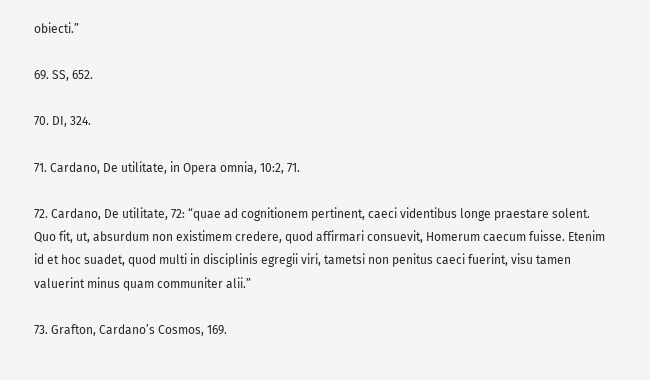obiecti.”

69. SS, 652.

70. DI, 324.

71. Cardano, De utilitate, in Opera omnia, 10:2, 71.

72. Cardano, De utilitate, 72: “quae ad cognitionem pertinent, caeci videntibus longe praestare solent. Quo fit, ut, absurdum non existimem credere, quod affirmari consuevit, Homerum caecum fuisse. Etenim id et hoc suadet, quod multi in disciplinis egregii viri, tametsi non penitus caeci fuerint, visu tamen valuerint minus quam communiter alii.”

73. Grafton, Cardano’s Cosmos, 169.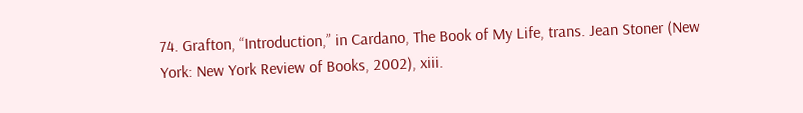74. Grafton, “Introduction,” in Cardano, The Book of My Life, trans. Jean Stoner (New York: New York Review of Books, 2002), xiii.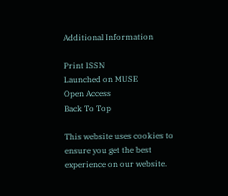Additional Information

Print ISSN
Launched on MUSE
Open Access
Back To Top

This website uses cookies to ensure you get the best experience on our website.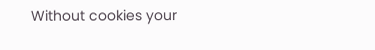Without cookies your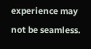experience may not be seamless.